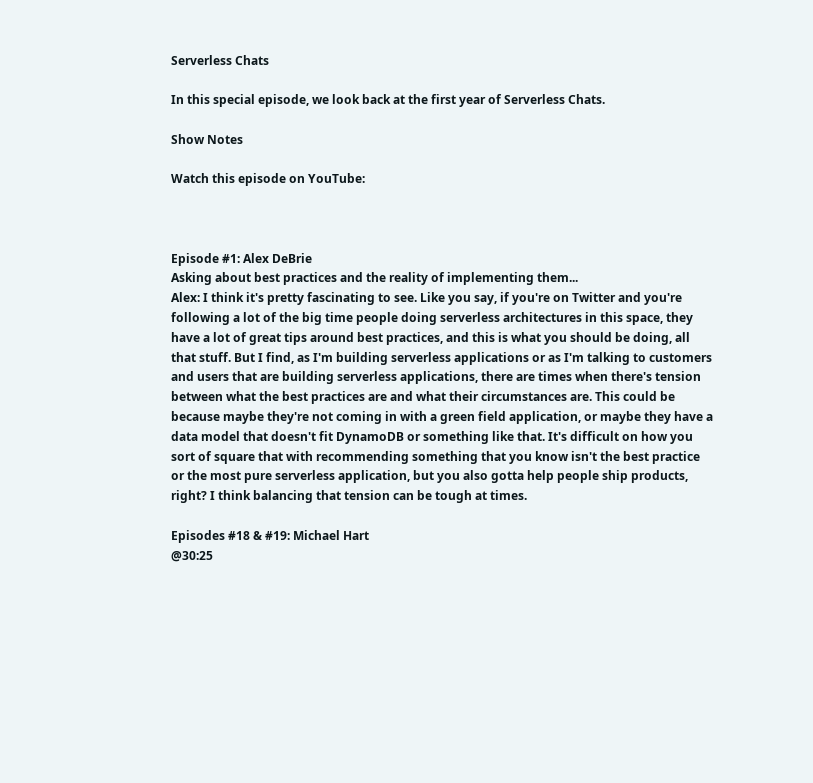Serverless Chats

In this special episode, we look back at the first year of Serverless Chats.

Show Notes

Watch this episode on YouTube:



Episode #1: Alex DeBrie
Asking about best practices and the reality of implementing them...
Alex: I think it's pretty fascinating to see. Like you say, if you're on Twitter and you're following a lot of the big time people doing serverless architectures in this space, they have a lot of great tips around best practices, and this is what you should be doing, all that stuff. But I find, as I'm building serverless applications or as I'm talking to customers and users that are building serverless applications, there are times when there's tension between what the best practices are and what their circumstances are. This could be because maybe they're not coming in with a green field application, or maybe they have a data model that doesn't fit DynamoDB or something like that. It's difficult on how you sort of square that with recommending something that you know isn't the best practice or the most pure serverless application, but you also gotta help people ship products, right? I think balancing that tension can be tough at times.

Episodes #18 & #19: Michael Hart
@30:25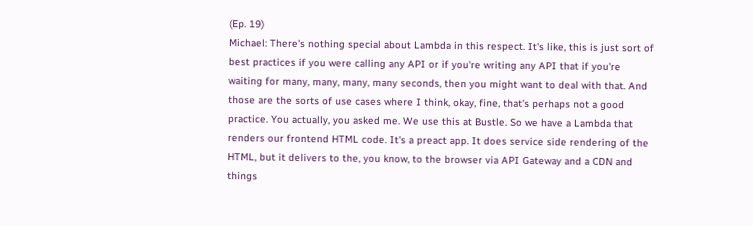(Ep. 19)
Michael: There's nothing special about Lambda in this respect. It's like, this is just sort of best practices if you were calling any API or if you're writing any API that if you're waiting for many, many, many, many seconds, then you might want to deal with that. And those are the sorts of use cases where I think, okay, fine, that's perhaps not a good practice. You actually, you asked me. We use this at Bustle. So we have a Lambda that renders our frontend HTML code. It's a preact app. It does service side rendering of the HTML, but it delivers to the, you know, to the browser via API Gateway and a CDN and things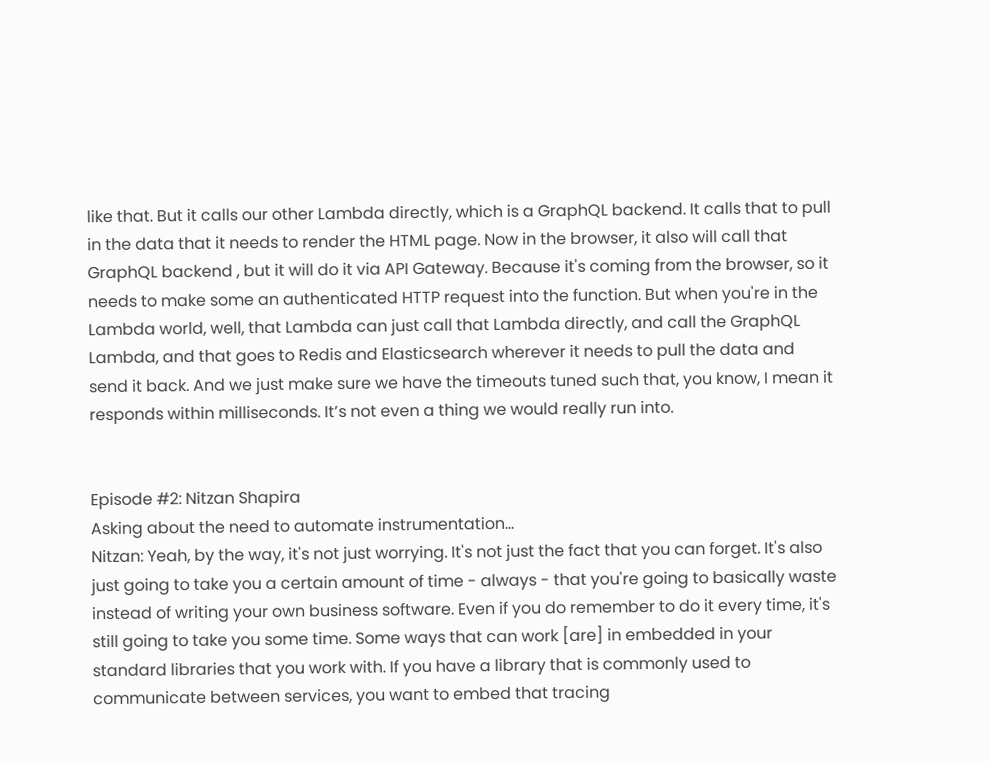like that. But it calls our other Lambda directly, which is a GraphQL backend. It calls that to pull in the data that it needs to render the HTML page. Now in the browser, it also will call that GraphQL backend , but it will do it via API Gateway. Because it's coming from the browser, so it needs to make some an authenticated HTTP request into the function. But when you're in the Lambda world, well, that Lambda can just call that Lambda directly, and call the GraphQL Lambda, and that goes to Redis and Elasticsearch wherever it needs to pull the data and send it back. And we just make sure we have the timeouts tuned such that, you know, I mean it responds within milliseconds. It’s not even a thing we would really run into.


Episode #2: Nitzan Shapira
Asking about the need to automate instrumentation...
Nitzan: Yeah, by the way, it's not just worrying. It's not just the fact that you can forget. It's also just going to take you a certain amount of time - always - that you're going to basically waste instead of writing your own business software. Even if you do remember to do it every time, it's still going to take you some time. Some ways that can work [are] in embedded in your standard libraries that you work with. If you have a library that is commonly used to communicate between services, you want to embed that tracing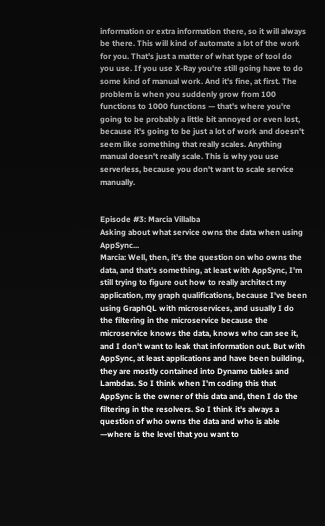information or extra information there, so it will always be there. This will kind of automate a lot of the work for you. That's just a matter of what type of tool do you use. If you use X-Ray you're still going have to do some kind of manual work. And it's fine, at first. The problem is when you suddenly grow from 100 functions to 1000 functions — that's where you're going to be probably a little bit annoyed or even lost, because it's going to be just a lot of work and doesn't seem like something that really scales. Anything manual doesn't really scale. This is why you use serverless, because you don't want to scale service manually.


Episode #3: Marcia Villalba
Asking about what service owns the data when using AppSync...
Marcia: Well, then, it's the question on who owns the data, and that's something, at least with AppSync, I'm still trying to figure out how to really architect my application, my graph qualifications, because I've been using GraphQL with microservices, and usually I do the filtering in the microservice because the microservice knows the data, knows who can see it, and I don't want to leak that information out. But with AppSync, at least applications and have been building, they are mostly contained into Dynamo tables and Lambdas. So I think when I'm coding this that AppSync is the owner of this data and, then I do the filtering in the resolvers. So I think it's always a question of who owns the data and who is able —where is the level that you want to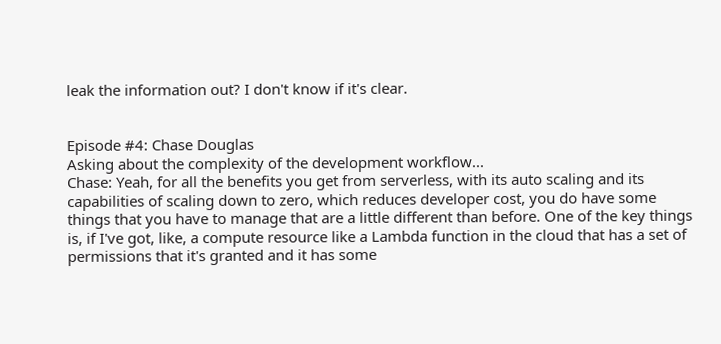leak the information out? I don't know if it's clear.


Episode #4: Chase Douglas
Asking about the complexity of the development workflow...
Chase: Yeah, for all the benefits you get from serverless, with its auto scaling and its capabilities of scaling down to zero, which reduces developer cost, you do have some things that you have to manage that are a little different than before. One of the key things is, if I've got, like, a compute resource like a Lambda function in the cloud that has a set of permissions that it's granted and it has some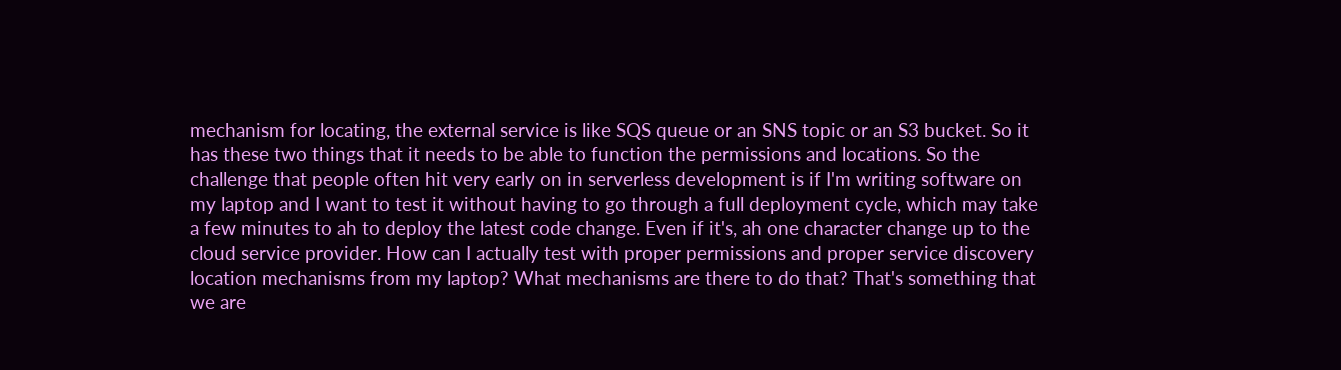mechanism for locating, the external service is like SQS queue or an SNS topic or an S3 bucket. So it has these two things that it needs to be able to function the permissions and locations. So the challenge that people often hit very early on in serverless development is if I'm writing software on my laptop and I want to test it without having to go through a full deployment cycle, which may take a few minutes to ah to deploy the latest code change. Even if it's, ah one character change up to the cloud service provider. How can I actually test with proper permissions and proper service discovery location mechanisms from my laptop? What mechanisms are there to do that? That's something that we are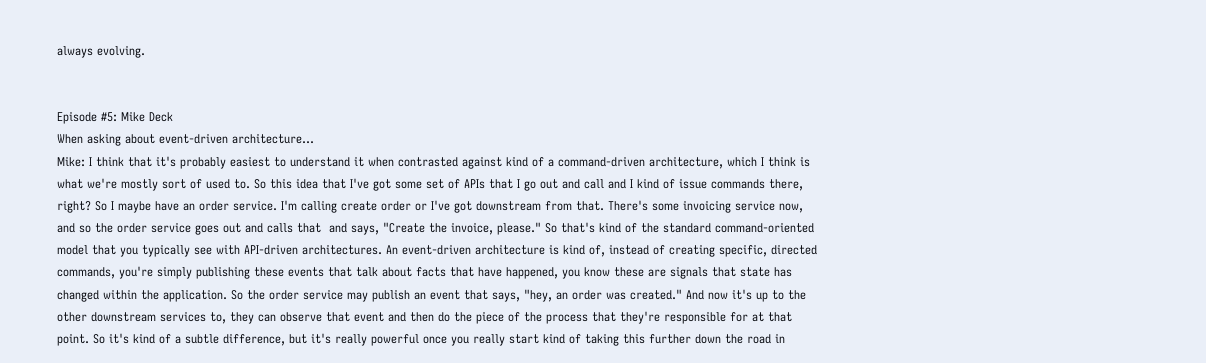always evolving.


Episode #5: Mike Deck
When asking about event-driven architecture...
Mike: I think that it's probably easiest to understand it when contrasted against kind of a command-driven architecture, which I think is what we're mostly sort of used to. So this idea that I've got some set of APIs that I go out and call and I kind of issue commands there, right? So I maybe have an order service. I'm calling create order or I've got downstream from that. There's some invoicing service now, and so the order service goes out and calls that  and says, "Create the invoice, please." So that's kind of the standard command-oriented model that you typically see with API-driven architectures. An event-driven architecture is kind of, instead of creating specific, directed commands, you're simply publishing these events that talk about facts that have happened, you know these are signals that state has changed within the application. So the order service may publish an event that says, "hey, an order was created." And now it's up to the other downstream services to, they can observe that event and then do the piece of the process that they're responsible for at that point. So it's kind of a subtle difference, but it's really powerful once you really start kind of taking this further down the road in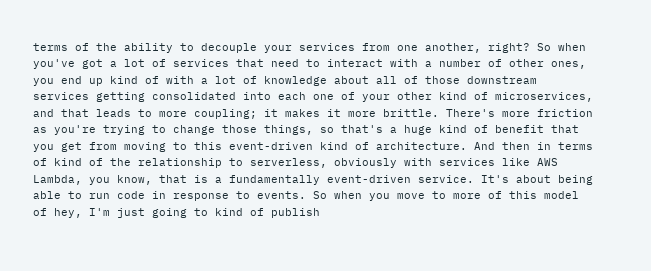terms of the ability to decouple your services from one another, right? So when you've got a lot of services that need to interact with a number of other ones, you end up kind of with a lot of knowledge about all of those downstream services getting consolidated into each one of your other kind of microservices, and that leads to more coupling; it makes it more brittle. There's more friction as you're trying to change those things, so that's a huge kind of benefit that you get from moving to this event-driven kind of architecture. And then in terms of kind of the relationship to serverless, obviously with services like AWS Lambda, you know, that is a fundamentally event-driven service. It's about being able to run code in response to events. So when you move to more of this model of hey, I'm just going to kind of publish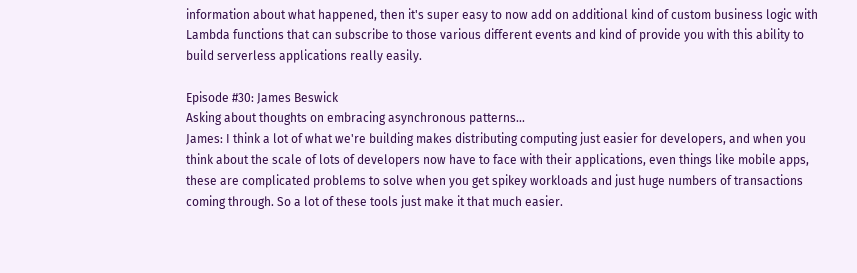information about what happened, then it's super easy to now add on additional kind of custom business logic with Lambda functions that can subscribe to those various different events and kind of provide you with this ability to build serverless applications really easily.

Episode #30: James Beswick
Asking about thoughts on embracing asynchronous patterns...
James: I think a lot of what we're building makes distributing computing just easier for developers, and when you think about the scale of lots of developers now have to face with their applications, even things like mobile apps, these are complicated problems to solve when you get spikey workloads and just huge numbers of transactions coming through. So a lot of these tools just make it that much easier.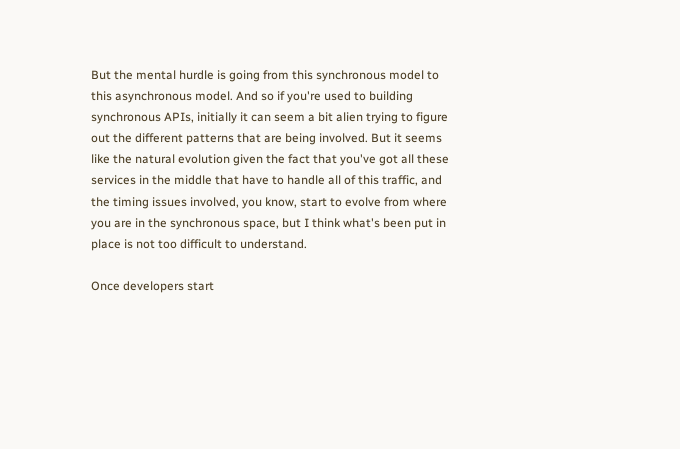But the mental hurdle is going from this synchronous model to this asynchronous model. And so if you're used to building synchronous APIs, initially it can seem a bit alien trying to figure out the different patterns that are being involved. But it seems like the natural evolution given the fact that you've got all these services in the middle that have to handle all of this traffic, and the timing issues involved, you know, start to evolve from where you are in the synchronous space, but I think what's been put in place is not too difficult to understand.

Once developers start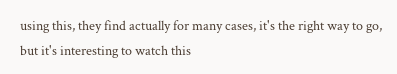using this, they find actually for many cases, it's the right way to go, but it's interesting to watch this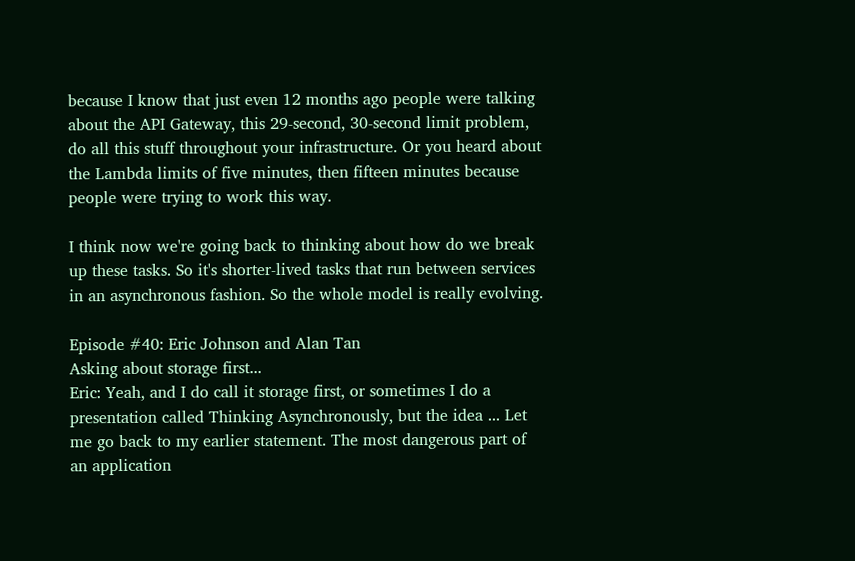because I know that just even 12 months ago people were talking about the API Gateway, this 29-second, 30-second limit problem, do all this stuff throughout your infrastructure. Or you heard about the Lambda limits of five minutes, then fifteen minutes because people were trying to work this way.

I think now we're going back to thinking about how do we break up these tasks. So it's shorter-lived tasks that run between services in an asynchronous fashion. So the whole model is really evolving.

Episode #40: Eric Johnson and Alan Tan
Asking about storage first...
Eric: Yeah, and I do call it storage first, or sometimes I do a presentation called Thinking Asynchronously, but the idea ... Let me go back to my earlier statement. The most dangerous part of an application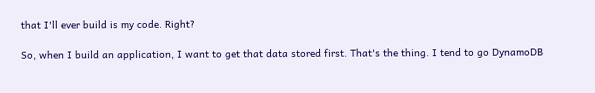that I'll ever build is my code. Right?

So, when I build an application, I want to get that data stored first. That's the thing. I tend to go DynamoDB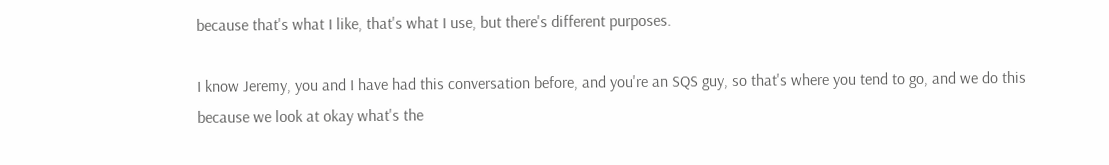because that's what I like, that's what I use, but there's different purposes.

I know Jeremy, you and I have had this conversation before, and you're an SQS guy, so that's where you tend to go, and we do this because we look at okay what's the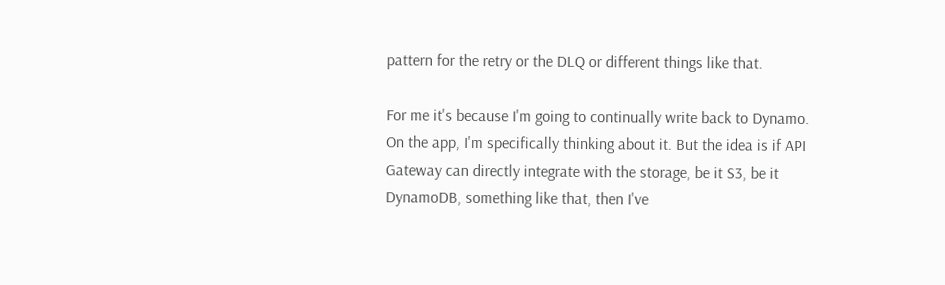pattern for the retry or the DLQ or different things like that.

For me it's because I'm going to continually write back to Dynamo. On the app, I'm specifically thinking about it. But the idea is if API Gateway can directly integrate with the storage, be it S3, be it DynamoDB, something like that, then I've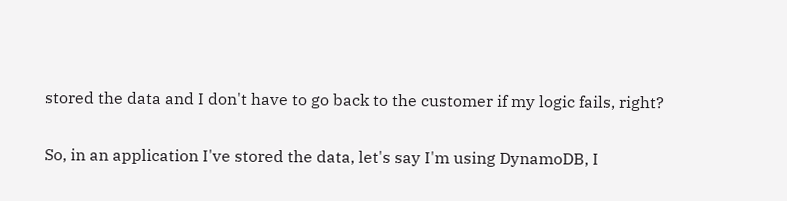stored the data and I don't have to go back to the customer if my logic fails, right?

So, in an application I've stored the data, let's say I'm using DynamoDB, I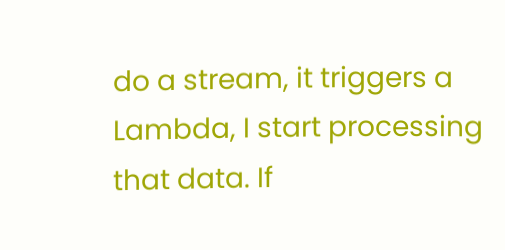do a stream, it triggers a Lambda, I start processing that data. If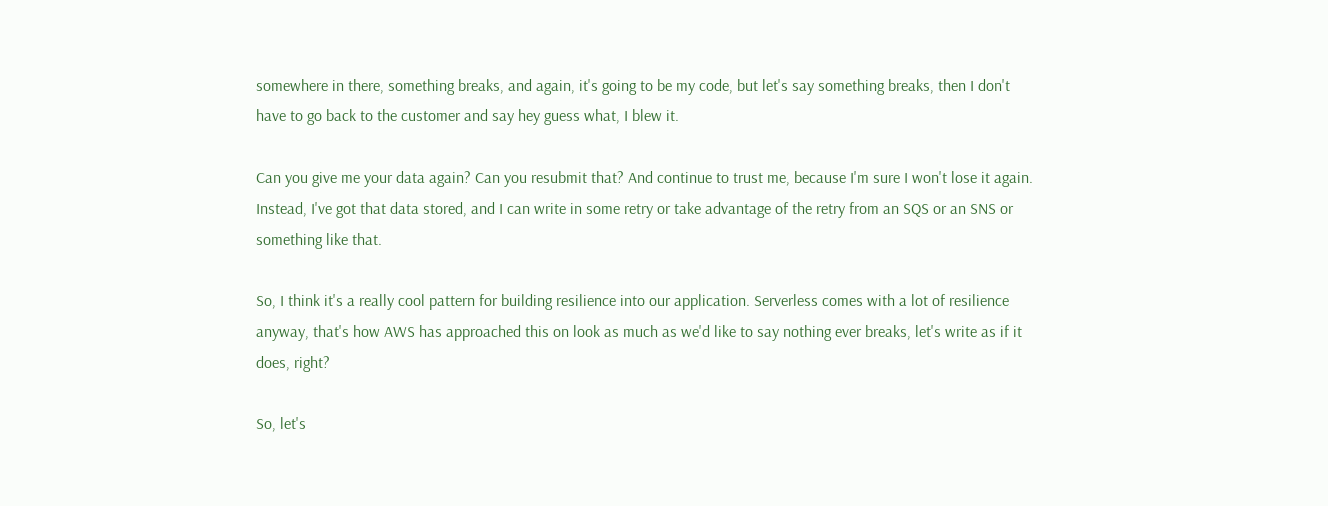somewhere in there, something breaks, and again, it's going to be my code, but let's say something breaks, then I don't have to go back to the customer and say hey guess what, I blew it.

Can you give me your data again? Can you resubmit that? And continue to trust me, because I'm sure I won't lose it again. Instead, I've got that data stored, and I can write in some retry or take advantage of the retry from an SQS or an SNS or something like that.

So, I think it's a really cool pattern for building resilience into our application. Serverless comes with a lot of resilience anyway, that's how AWS has approached this on look as much as we'd like to say nothing ever breaks, let's write as if it does, right?

So, let's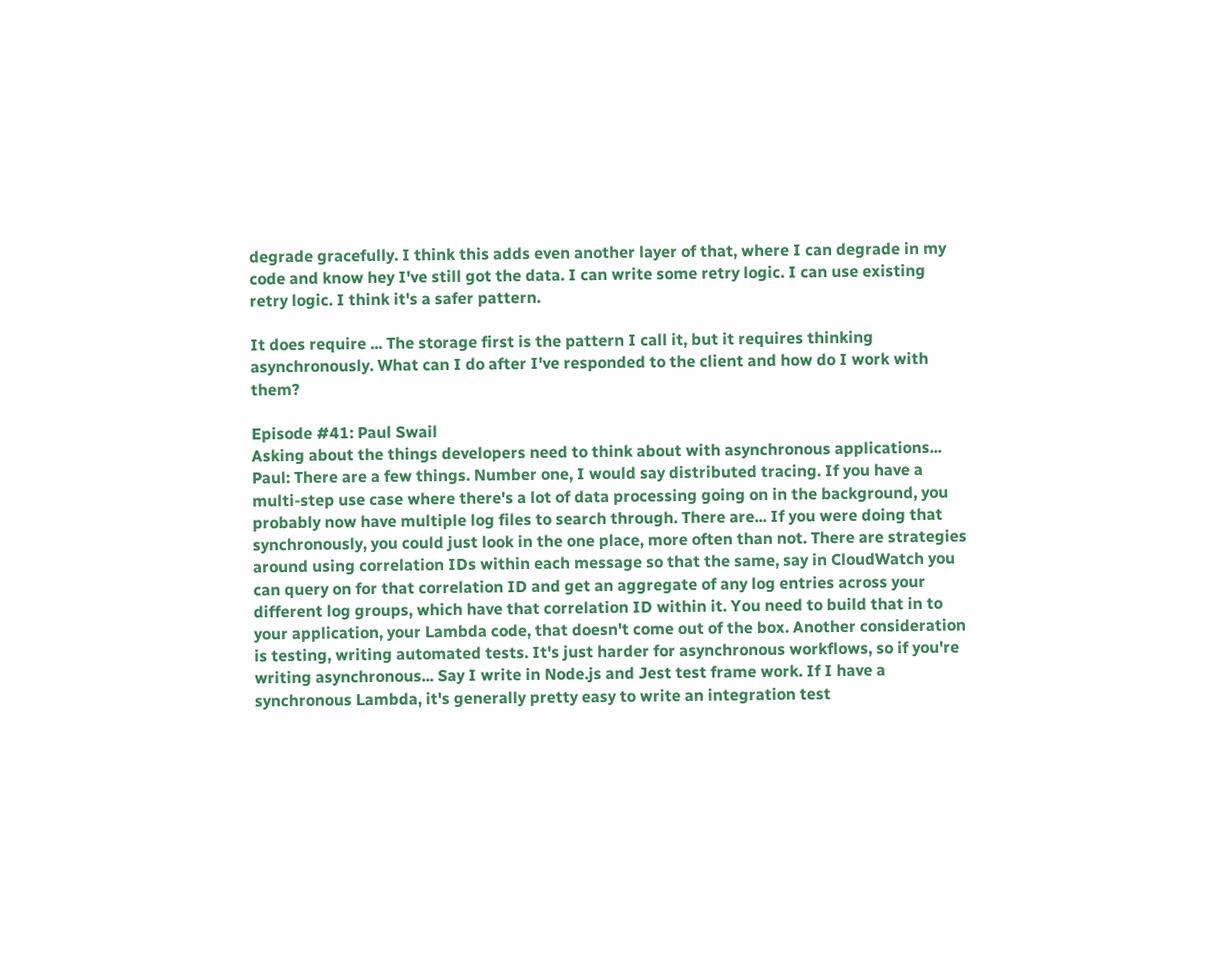degrade gracefully. I think this adds even another layer of that, where I can degrade in my code and know hey I've still got the data. I can write some retry logic. I can use existing retry logic. I think it's a safer pattern.

It does require ... The storage first is the pattern I call it, but it requires thinking asynchronously. What can I do after I've responded to the client and how do I work with them?

Episode #41: Paul Swail
Asking about the things developers need to think about with asynchronous applications...
Paul: There are a few things. Number one, I would say distributed tracing. If you have a multi-step use case where there's a lot of data processing going on in the background, you probably now have multiple log files to search through. There are... If you were doing that synchronously, you could just look in the one place, more often than not. There are strategies around using correlation IDs within each message so that the same, say in CloudWatch you can query on for that correlation ID and get an aggregate of any log entries across your different log groups, which have that correlation ID within it. You need to build that in to your application, your Lambda code, that doesn't come out of the box. Another consideration is testing, writing automated tests. It's just harder for asynchronous workflows, so if you're writing asynchronous... Say I write in Node.js and Jest test frame work. If I have a synchronous Lambda, it's generally pretty easy to write an integration test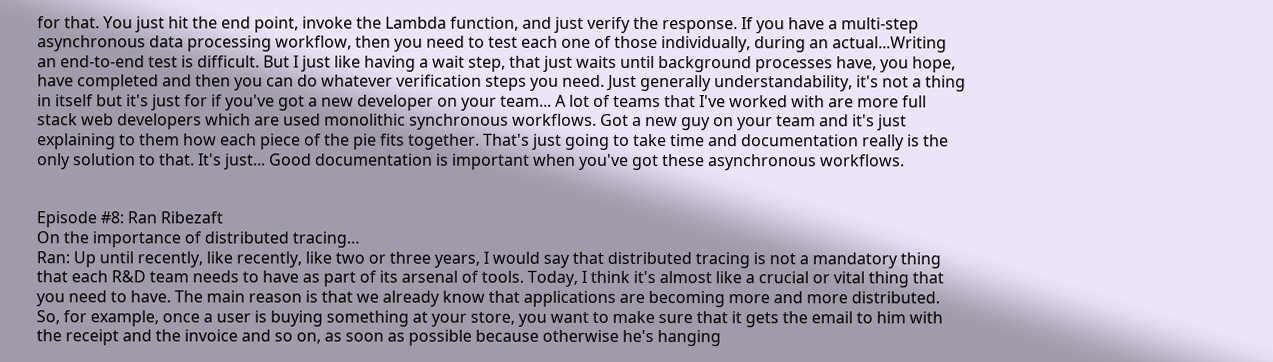for that. You just hit the end point, invoke the Lambda function, and just verify the response. If you have a multi-step asynchronous data processing workflow, then you need to test each one of those individually, during an actual...Writing an end-to-end test is difficult. But I just like having a wait step, that just waits until background processes have, you hope, have completed and then you can do whatever verification steps you need. Just generally understandability, it's not a thing in itself but it's just for if you've got a new developer on your team... A lot of teams that I've worked with are more full stack web developers which are used monolithic synchronous workflows. Got a new guy on your team and it's just explaining to them how each piece of the pie fits together. That's just going to take time and documentation really is the only solution to that. It's just... Good documentation is important when you've got these asynchronous workflows.


Episode #8: Ran Ribezaft
On the importance of distributed tracing…
Ran: Up until recently, like recently, like two or three years, I would say that distributed tracing is not a mandatory thing that each R&D team needs to have as part of its arsenal of tools. Today, I think it's almost like a crucial or vital thing that you need to have. The main reason is that we already know that applications are becoming more and more distributed. So, for example, once a user is buying something at your store, you want to make sure that it gets the email to him with the receipt and the invoice and so on, as soon as possible because otherwise he's hanging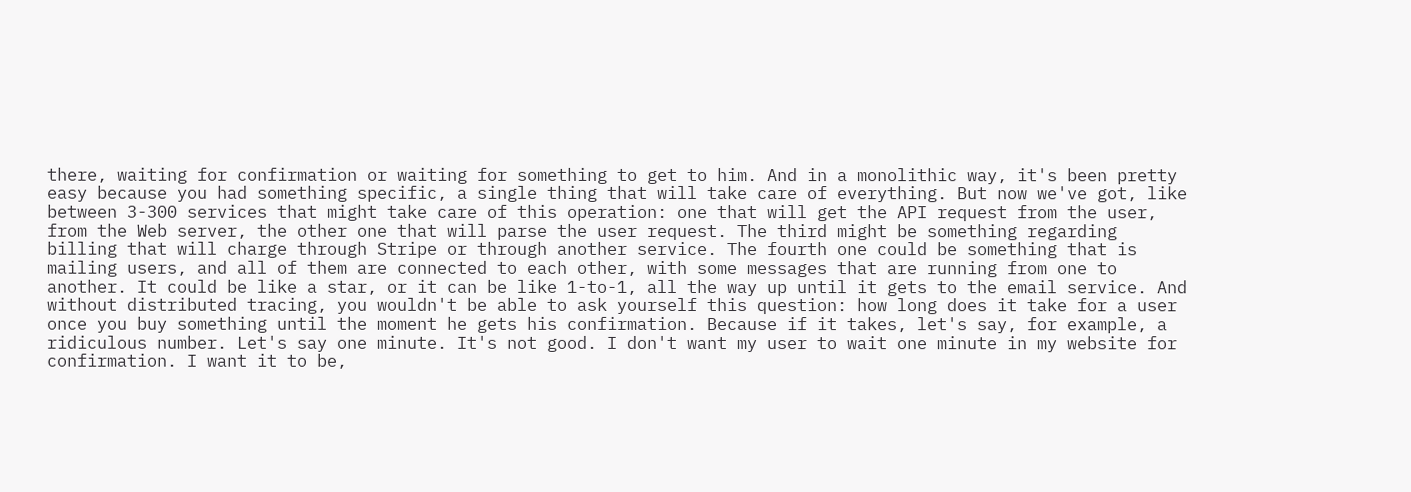there, waiting for confirmation or waiting for something to get to him. And in a monolithic way, it's been pretty easy because you had something specific, a single thing that will take care of everything. But now we've got, like between 3-300 services that might take care of this operation: one that will get the API request from the user, from the Web server, the other one that will parse the user request. The third might be something regarding billing that will charge through Stripe or through another service. The fourth one could be something that is mailing users, and all of them are connected to each other, with some messages that are running from one to another. It could be like a star, or it can be like 1-to-1, all the way up until it gets to the email service. And without distributed tracing, you wouldn't be able to ask yourself this question: how long does it take for a user once you buy something until the moment he gets his confirmation. Because if it takes, let's say, for example, a ridiculous number. Let's say one minute. It's not good. I don't want my user to wait one minute in my website for confirmation. I want it to be,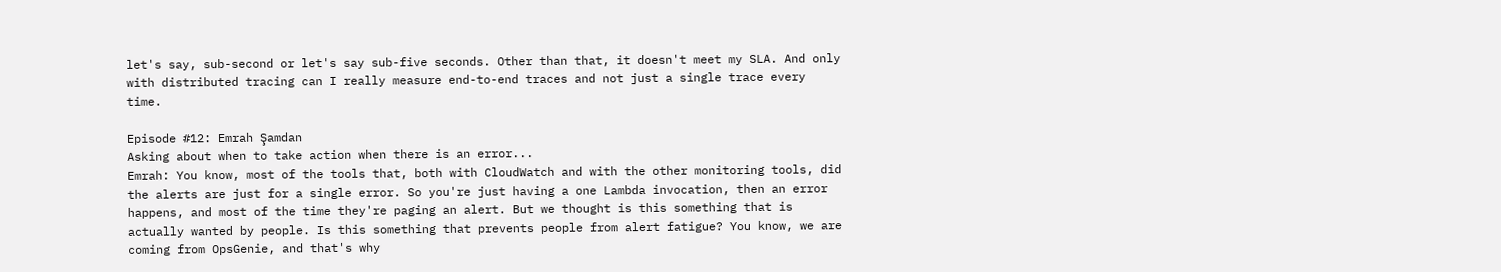let's say, sub-second or let's say sub-five seconds. Other than that, it doesn't meet my SLA. And only with distributed tracing can I really measure end-to-end traces and not just a single trace every time.

Episode #12: Emrah Şamdan
Asking about when to take action when there is an error...
Emrah: You know, most of the tools that, both with CloudWatch and with the other monitoring tools, did the alerts are just for a single error. So you're just having a one Lambda invocation, then an error happens, and most of the time they're paging an alert. But we thought is this something that is actually wanted by people. Is this something that prevents people from alert fatigue? You know, we are coming from OpsGenie, and that's why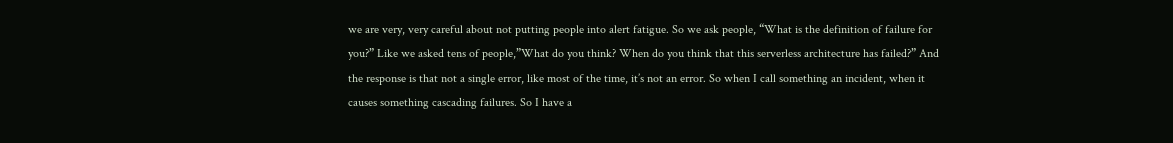we are very, very careful about not putting people into alert fatigue. So we ask people, “What is the definition of failure for you?” Like we asked tens of people,”What do you think? When do you think that this serverless architecture has failed?” And the response is that not a single error, like most of the time, it’s not an error. So when I call something an incident, when it causes something cascading failures. So I have a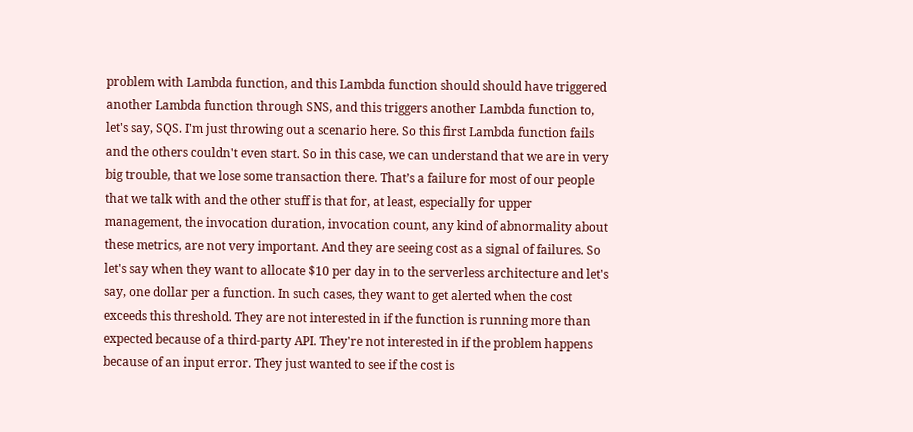problem with Lambda function, and this Lambda function should should have triggered another Lambda function through SNS, and this triggers another Lambda function to, let's say, SQS. I'm just throwing out a scenario here. So this first Lambda function fails and the others couldn't even start. So in this case, we can understand that we are in very big trouble, that we lose some transaction there. That’s a failure for most of our people that we talk with and the other stuff is that for, at least, especially for upper management, the invocation duration, invocation count, any kind of abnormality about these metrics, are not very important. And they are seeing cost as a signal of failures. So let's say when they want to allocate $10 per day in to the serverless architecture and let's say, one dollar per a function. In such cases, they want to get alerted when the cost exceeds this threshold. They are not interested in if the function is running more than expected because of a third-party API. They're not interested in if the problem happens because of an input error. They just wanted to see if the cost is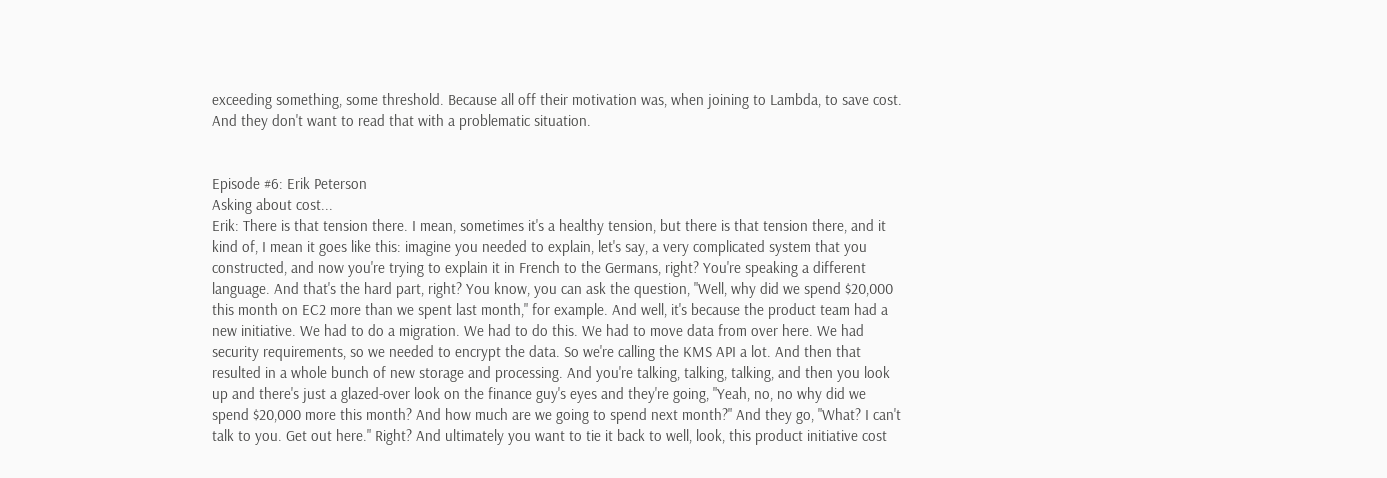exceeding something, some threshold. Because all off their motivation was, when joining to Lambda, to save cost. And they don't want to read that with a problematic situation.


Episode #6: Erik Peterson
Asking about cost...
Erik: There is that tension there. I mean, sometimes it's a healthy tension, but there is that tension there, and it kind of, I mean it goes like this: imagine you needed to explain, let's say, a very complicated system that you constructed, and now you're trying to explain it in French to the Germans, right? You're speaking a different language. And that's the hard part, right? You know, you can ask the question, "Well, why did we spend $20,000 this month on EC2 more than we spent last month," for example. And well, it's because the product team had a new initiative. We had to do a migration. We had to do this. We had to move data from over here. We had security requirements, so we needed to encrypt the data. So we're calling the KMS API a lot. And then that resulted in a whole bunch of new storage and processing. And you're talking, talking, talking, and then you look up and there's just a glazed-over look on the finance guy's eyes and they're going, "Yeah, no, no why did we spend $20,000 more this month? And how much are we going to spend next month?" And they go, "What? I can't talk to you. Get out here." Right? And ultimately you want to tie it back to well, look, this product initiative cost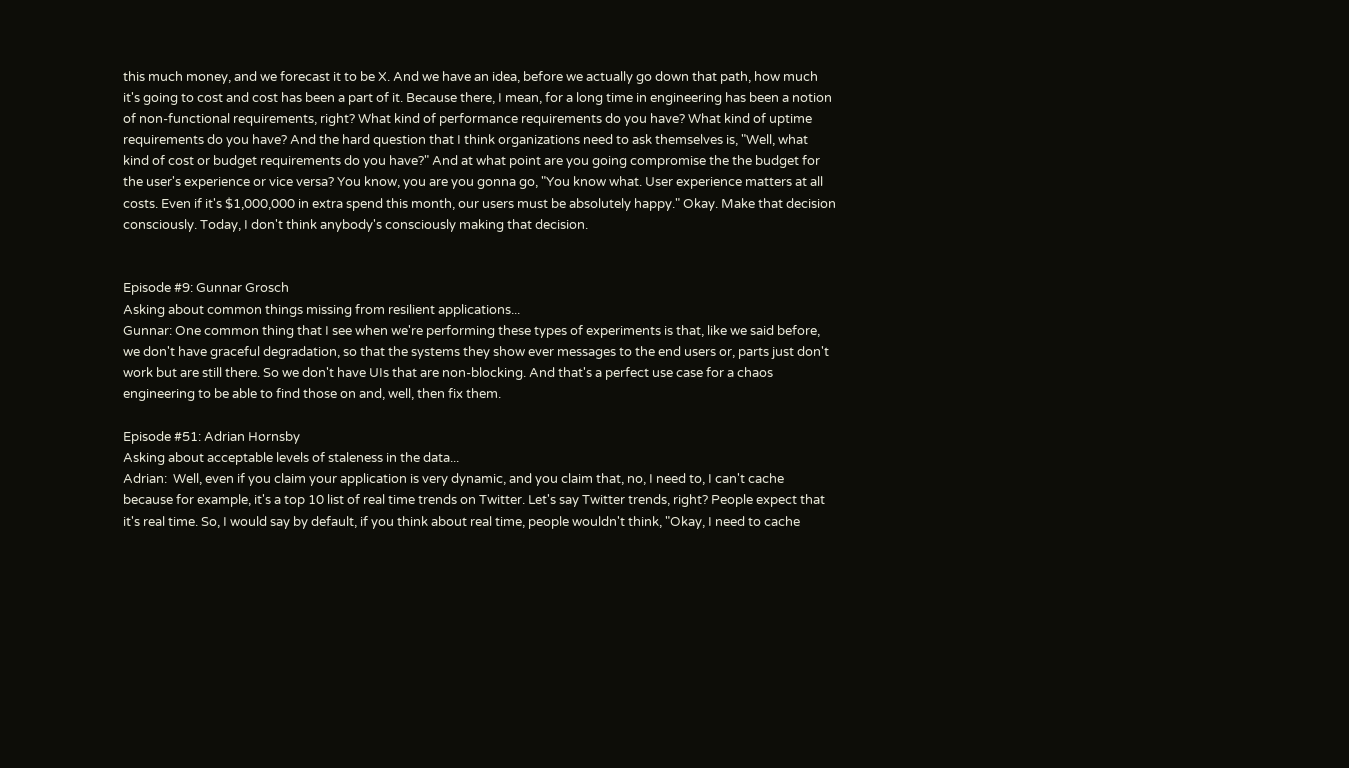this much money, and we forecast it to be X. And we have an idea, before we actually go down that path, how much it's going to cost and cost has been a part of it. Because there, I mean, for a long time in engineering has been a notion of non-functional requirements, right? What kind of performance requirements do you have? What kind of uptime requirements do you have? And the hard question that I think organizations need to ask themselves is, "Well, what kind of cost or budget requirements do you have?" And at what point are you going compromise the the budget for the user's experience or vice versa? You know, you are you gonna go, "You know what. User experience matters at all costs. Even if it's $1,000,000 in extra spend this month, our users must be absolutely happy." Okay. Make that decision consciously. Today, I don't think anybody's consciously making that decision.


Episode #9: Gunnar Grosch
Asking about common things missing from resilient applications...
Gunnar: One common thing that I see when we're performing these types of experiments is that, like we said before, we don't have graceful degradation, so that the systems they show ever messages to the end users or, parts just don't work but are still there. So we don't have UIs that are non-blocking. And that's a perfect use case for a chaos engineering to be able to find those on and, well, then fix them.

Episode #51: Adrian Hornsby
Asking about acceptable levels of staleness in the data...
Adrian:  Well, even if you claim your application is very dynamic, and you claim that, no, I need to, I can't cache because for example, it's a top 10 list of real time trends on Twitter. Let's say Twitter trends, right? People expect that it's real time. So, I would say by default, if you think about real time, people wouldn't think, "Okay, I need to cache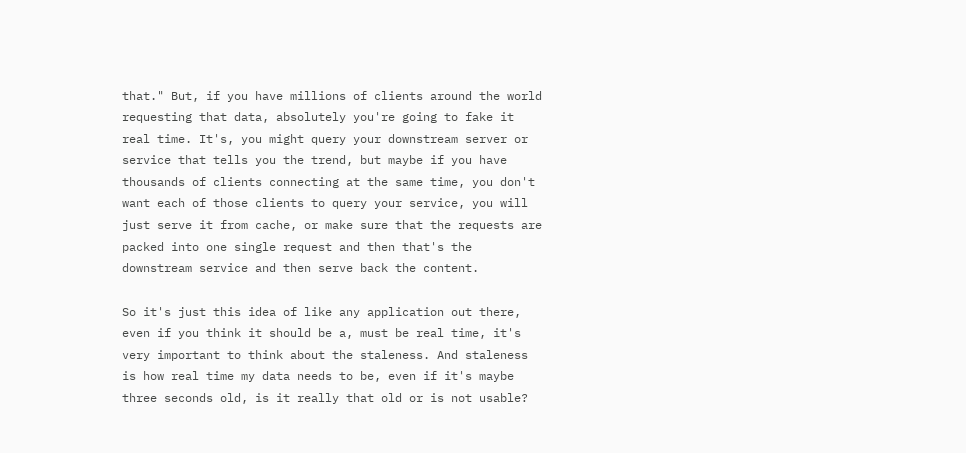that." But, if you have millions of clients around the world requesting that data, absolutely you're going to fake it real time. It's, you might query your downstream server or service that tells you the trend, but maybe if you have thousands of clients connecting at the same time, you don't want each of those clients to query your service, you will just serve it from cache, or make sure that the requests are packed into one single request and then that's the downstream service and then serve back the content.

So it's just this idea of like any application out there, even if you think it should be a, must be real time, it's very important to think about the staleness. And staleness is how real time my data needs to be, even if it's maybe three seconds old, is it really that old or is not usable?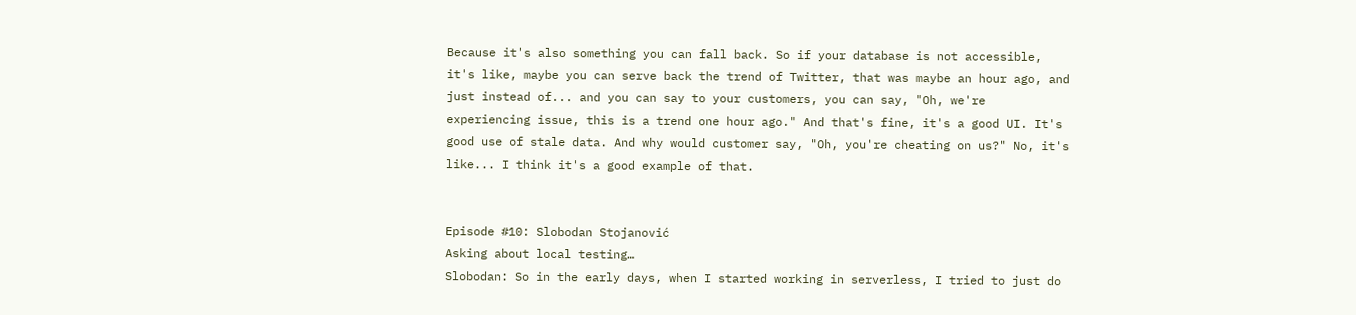Because it's also something you can fall back. So if your database is not accessible, it's like, maybe you can serve back the trend of Twitter, that was maybe an hour ago, and just instead of... and you can say to your customers, you can say, "Oh, we're experiencing issue, this is a trend one hour ago." And that's fine, it's a good UI. It's good use of stale data. And why would customer say, "Oh, you're cheating on us?" No, it's like... I think it's a good example of that.


Episode #10: Slobodan Stojanović
Asking about local testing…
Slobodan: So in the early days, when I started working in serverless, I tried to just do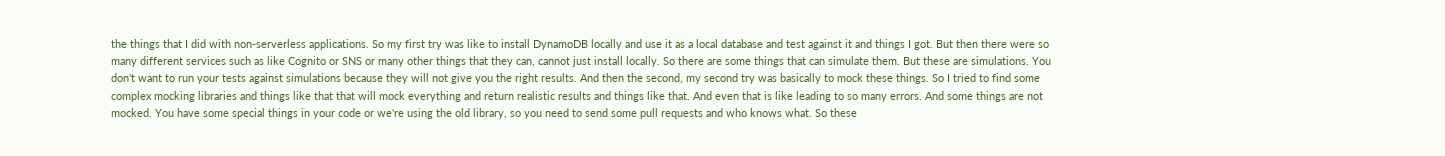the things that I did with non-serverless applications. So my first try was like to install DynamoDB locally and use it as a local database and test against it and things I got. But then there were so many different services such as like Cognito or SNS or many other things that they can, cannot just install locally. So there are some things that can simulate them. But these are simulations. You don't want to run your tests against simulations because they will not give you the right results. And then the second, my second try was basically to mock these things. So I tried to find some complex mocking libraries and things like that that will mock everything and return realistic results and things like that. And even that is like leading to so many errors. And some things are not mocked. You have some special things in your code or we're using the old library, so you need to send some pull requests and who knows what. So these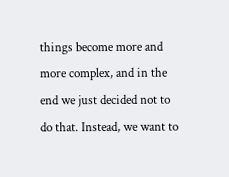things become more and more complex, and in the end we just decided not to do that. Instead, we want to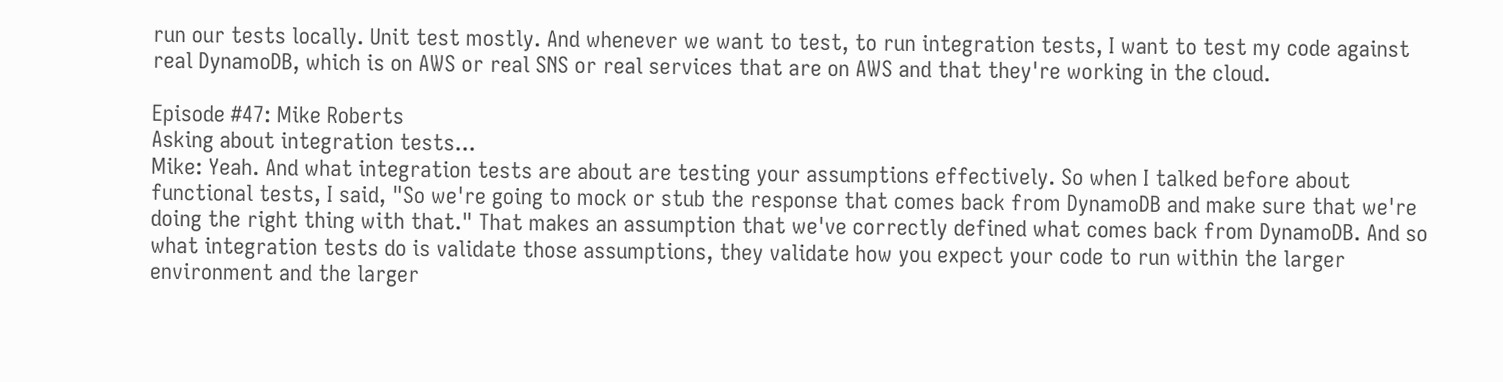run our tests locally. Unit test mostly. And whenever we want to test, to run integration tests, I want to test my code against real DynamoDB, which is on AWS or real SNS or real services that are on AWS and that they're working in the cloud.

Episode #47: Mike Roberts
Asking about integration tests...
Mike: Yeah. And what integration tests are about are testing your assumptions effectively. So when I talked before about functional tests, I said, "So we're going to mock or stub the response that comes back from DynamoDB and make sure that we're doing the right thing with that." That makes an assumption that we've correctly defined what comes back from DynamoDB. And so what integration tests do is validate those assumptions, they validate how you expect your code to run within the larger environment and the larger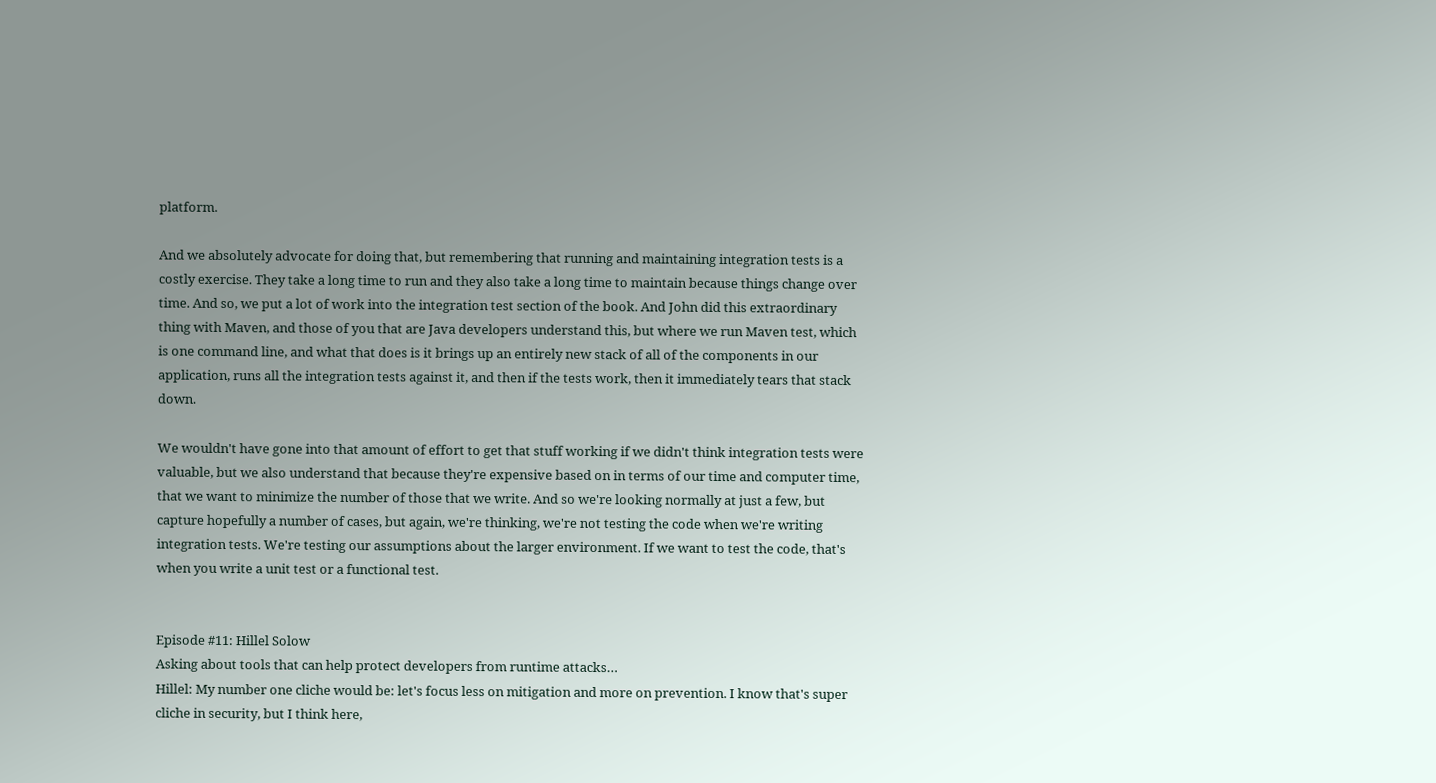platform.

And we absolutely advocate for doing that, but remembering that running and maintaining integration tests is a costly exercise. They take a long time to run and they also take a long time to maintain because things change over time. And so, we put a lot of work into the integration test section of the book. And John did this extraordinary thing with Maven, and those of you that are Java developers understand this, but where we run Maven test, which is one command line, and what that does is it brings up an entirely new stack of all of the components in our application, runs all the integration tests against it, and then if the tests work, then it immediately tears that stack down.

We wouldn't have gone into that amount of effort to get that stuff working if we didn't think integration tests were valuable, but we also understand that because they're expensive based on in terms of our time and computer time, that we want to minimize the number of those that we write. And so we're looking normally at just a few, but capture hopefully a number of cases, but again, we're thinking, we're not testing the code when we're writing integration tests. We're testing our assumptions about the larger environment. If we want to test the code, that's when you write a unit test or a functional test.


Episode #11: Hillel Solow
Asking about tools that can help protect developers from runtime attacks…
Hillel: My number one cliche would be: let's focus less on mitigation and more on prevention. I know that's super cliche in security, but I think here,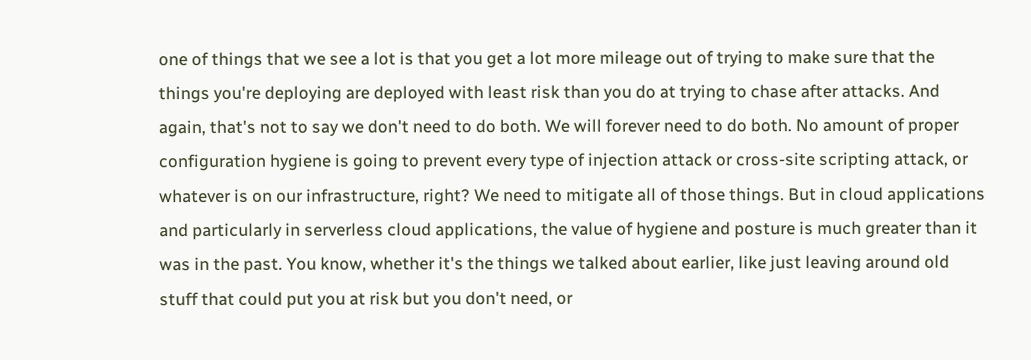one of things that we see a lot is that you get a lot more mileage out of trying to make sure that the things you're deploying are deployed with least risk than you do at trying to chase after attacks. And again, that's not to say we don't need to do both. We will forever need to do both. No amount of proper configuration hygiene is going to prevent every type of injection attack or cross-site scripting attack, or whatever is on our infrastructure, right? We need to mitigate all of those things. But in cloud applications and particularly in serverless cloud applications, the value of hygiene and posture is much greater than it was in the past. You know, whether it's the things we talked about earlier, like just leaving around old stuff that could put you at risk but you don't need, or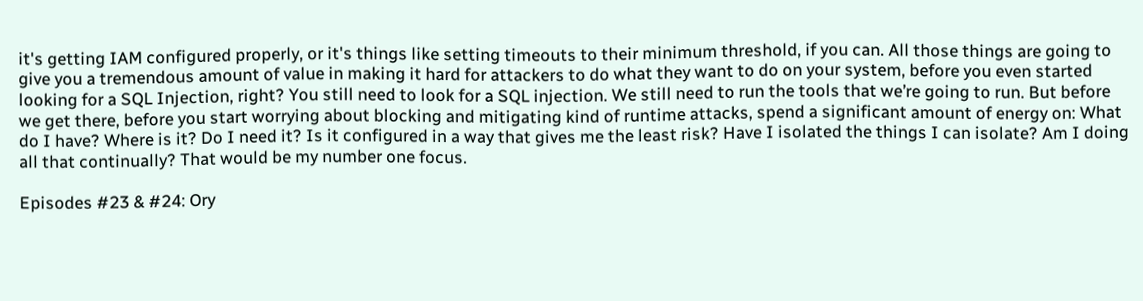it's getting IAM configured properly, or it's things like setting timeouts to their minimum threshold, if you can. All those things are going to give you a tremendous amount of value in making it hard for attackers to do what they want to do on your system, before you even started looking for a SQL Injection, right? You still need to look for a SQL injection. We still need to run the tools that we’re going to run. But before we get there, before you start worrying about blocking and mitigating kind of runtime attacks, spend a significant amount of energy on: What do I have? Where is it? Do I need it? Is it configured in a way that gives me the least risk? Have I isolated the things I can isolate? Am I doing all that continually? That would be my number one focus.

Episodes #23 & #24: Ory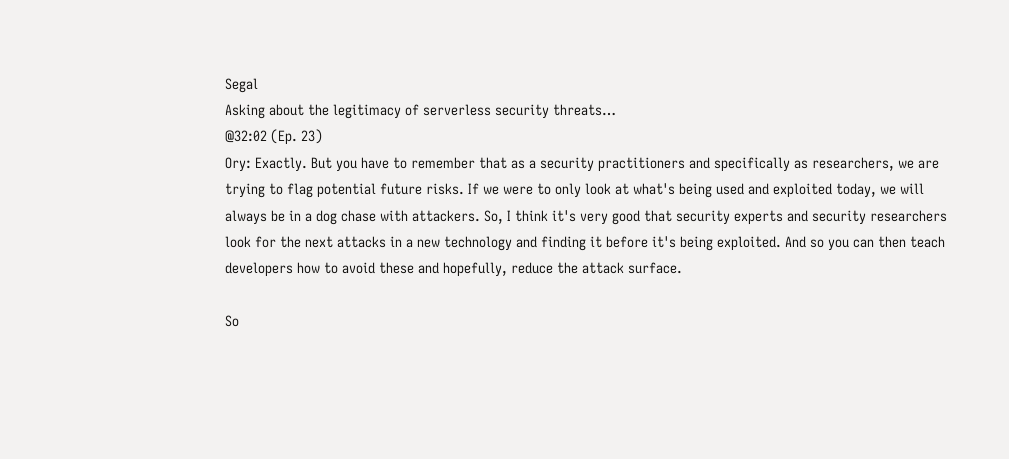Segal
Asking about the legitimacy of serverless security threats…
@32:02 (Ep. 23)
Ory: Exactly. But you have to remember that as a security practitioners and specifically as researchers, we are trying to flag potential future risks. If we were to only look at what's being used and exploited today, we will always be in a dog chase with attackers. So, I think it's very good that security experts and security researchers look for the next attacks in a new technology and finding it before it's being exploited. And so you can then teach developers how to avoid these and hopefully, reduce the attack surface.

So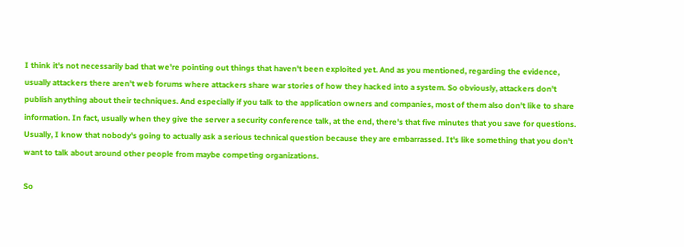I think it's not necessarily bad that we're pointing out things that haven't been exploited yet. And as you mentioned, regarding the evidence, usually attackers there aren't web forums where attackers share war stories of how they hacked into a system. So obviously, attackers don't publish anything about their techniques. And especially if you talk to the application owners and companies, most of them also don't like to share information. In fact, usually when they give the server a security conference talk, at the end, there's that five minutes that you save for questions. Usually, I know that nobody's going to actually ask a serious technical question because they are embarrassed. It's like something that you don't want to talk about around other people from maybe competing organizations.

So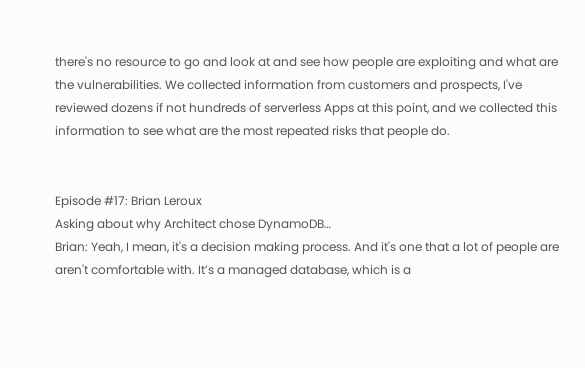there's no resource to go and look at and see how people are exploiting and what are the vulnerabilities. We collected information from customers and prospects, I've reviewed dozens if not hundreds of serverless Apps at this point, and we collected this information to see what are the most repeated risks that people do.


Episode #17: Brian Leroux
Asking about why Architect chose DynamoDB…
Brian: Yeah, I mean, it's a decision making process. And it's one that a lot of people are aren't comfortable with. It’s a managed database, which is a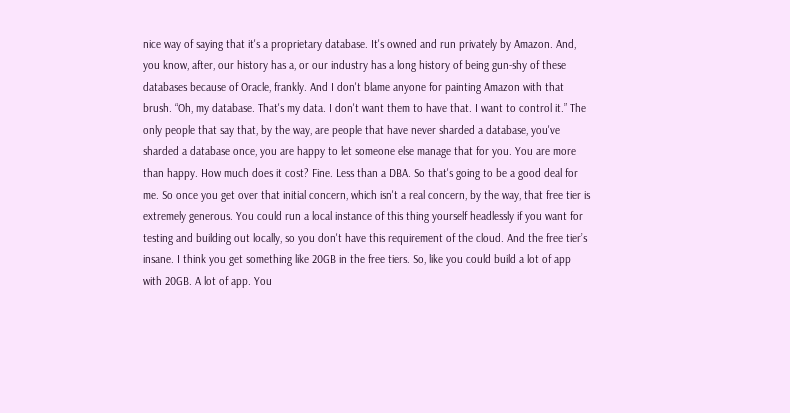nice way of saying that it's a proprietary database. It's owned and run privately by Amazon. And, you know, after, our history has a, or our industry has a long history of being gun-shy of these databases because of Oracle, frankly. And I don't blame anyone for painting Amazon with that brush. “Oh, my database. That's my data. I don't want them to have that. I want to control it.” The only people that say that, by the way, are people that have never sharded a database, you've sharded a database once, you are happy to let someone else manage that for you. You are more than happy. How much does it cost? Fine. Less than a DBA. So that's going to be a good deal for me. So once you get over that initial concern, which isn't a real concern, by the way, that free tier is extremely generous. You could run a local instance of this thing yourself headlessly if you want for testing and building out locally, so you don't have this requirement of the cloud. And the free tier’s insane. I think you get something like 20GB in the free tiers. So, like you could build a lot of app with 20GB. A lot of app. You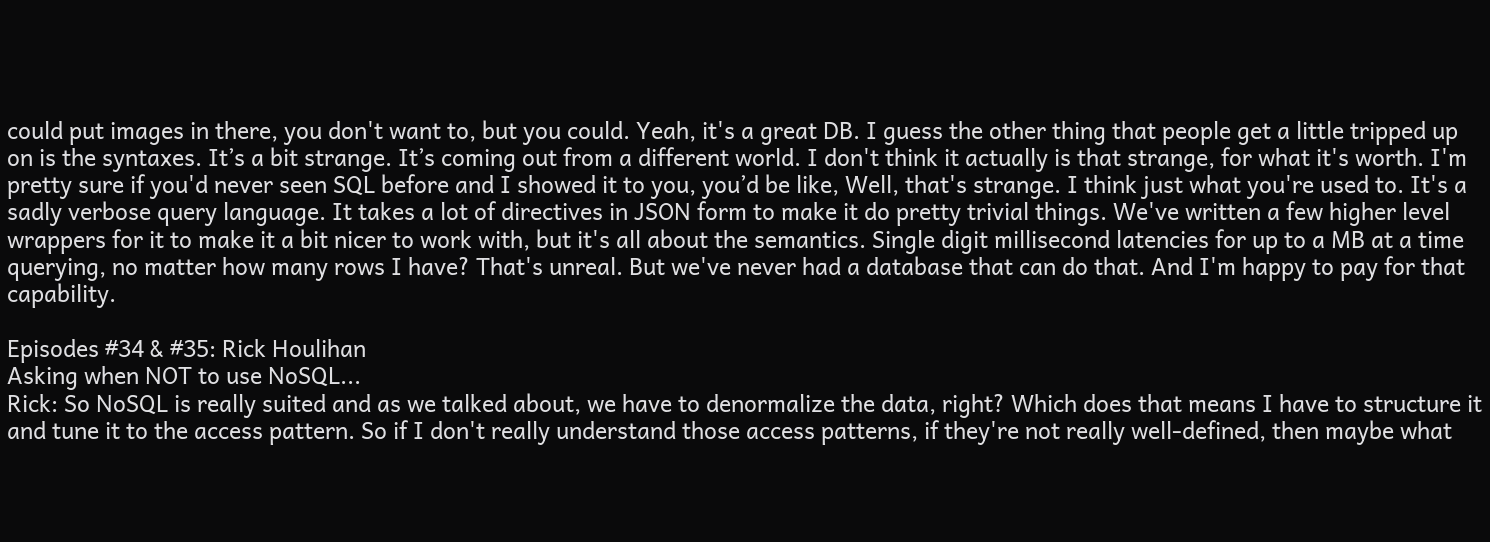could put images in there, you don't want to, but you could. Yeah, it's a great DB. I guess the other thing that people get a little tripped up on is the syntaxes. It’s a bit strange. It’s coming out from a different world. I don't think it actually is that strange, for what it's worth. I'm pretty sure if you'd never seen SQL before and I showed it to you, you’d be like, Well, that's strange. I think just what you're used to. It's a sadly verbose query language. It takes a lot of directives in JSON form to make it do pretty trivial things. We've written a few higher level wrappers for it to make it a bit nicer to work with, but it's all about the semantics. Single digit millisecond latencies for up to a MB at a time querying, no matter how many rows I have? That's unreal. But we've never had a database that can do that. And I'm happy to pay for that capability.

Episodes #34 & #35: Rick Houlihan
Asking when NOT to use NoSQL...
Rick: So NoSQL is really suited and as we talked about, we have to denormalize the data, right? Which does that means I have to structure it and tune it to the access pattern. So if I don't really understand those access patterns, if they're not really well-defined, then maybe what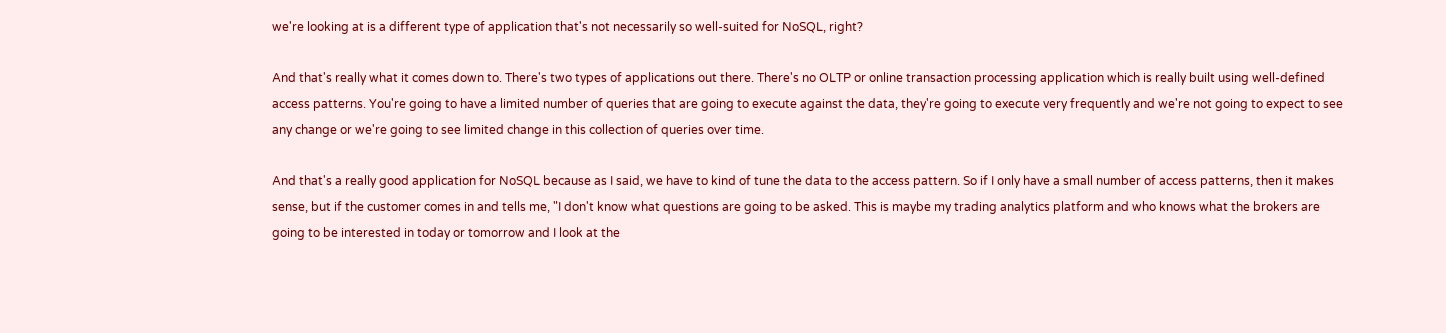we're looking at is a different type of application that's not necessarily so well-suited for NoSQL, right?

And that's really what it comes down to. There's two types of applications out there. There's no OLTP or online transaction processing application which is really built using well-defined access patterns. You're going to have a limited number of queries that are going to execute against the data, they're going to execute very frequently and we're not going to expect to see any change or we're going to see limited change in this collection of queries over time.

And that's a really good application for NoSQL because as I said, we have to kind of tune the data to the access pattern. So if I only have a small number of access patterns, then it makes sense, but if the customer comes in and tells me, "I don't know what questions are going to be asked. This is maybe my trading analytics platform and who knows what the brokers are going to be interested in today or tomorrow and I look at the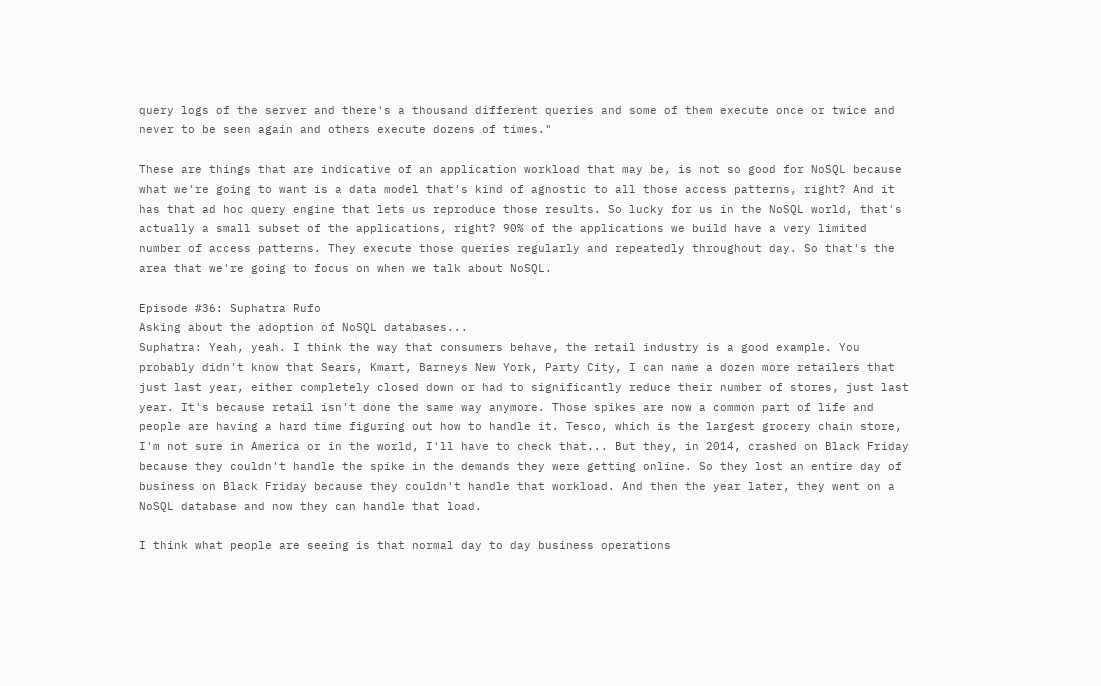query logs of the server and there's a thousand different queries and some of them execute once or twice and never to be seen again and others execute dozens of times."

These are things that are indicative of an application workload that may be, is not so good for NoSQL because what we're going to want is a data model that's kind of agnostic to all those access patterns, right? And it has that ad hoc query engine that lets us reproduce those results. So lucky for us in the NoSQL world, that's actually a small subset of the applications, right? 90% of the applications we build have a very limited number of access patterns. They execute those queries regularly and repeatedly throughout day. So that's the area that we're going to focus on when we talk about NoSQL.

Episode #36: Suphatra Rufo
Asking about the adoption of NoSQL databases...
Suphatra: Yeah, yeah. I think the way that consumers behave, the retail industry is a good example. You probably didn't know that Sears, Kmart, Barneys New York, Party City, I can name a dozen more retailers that just last year, either completely closed down or had to significantly reduce their number of stores, just last year. It's because retail isn't done the same way anymore. Those spikes are now a common part of life and people are having a hard time figuring out how to handle it. Tesco, which is the largest grocery chain store, I'm not sure in America or in the world, I'll have to check that... But they, in 2014, crashed on Black Friday because they couldn't handle the spike in the demands they were getting online. So they lost an entire day of business on Black Friday because they couldn't handle that workload. And then the year later, they went on a NoSQL database and now they can handle that load.

I think what people are seeing is that normal day to day business operations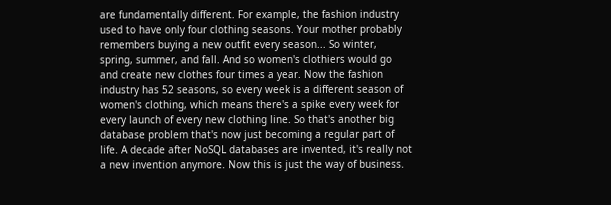are fundamentally different. For example, the fashion industry used to have only four clothing seasons. Your mother probably remembers buying a new outfit every season... So winter, spring, summer, and fall. And so women's clothiers would go and create new clothes four times a year. Now the fashion industry has 52 seasons, so every week is a different season of women's clothing, which means there's a spike every week for every launch of every new clothing line. So that's another big database problem that's now just becoming a regular part of life. A decade after NoSQL databases are invented, it's really not a new invention anymore. Now this is just the way of business.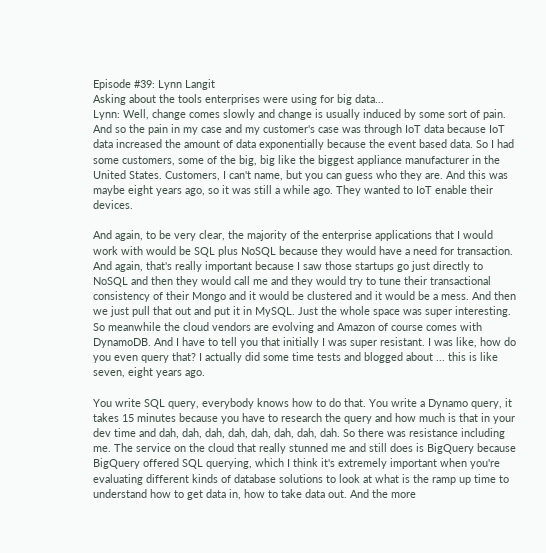Episode #39: Lynn Langit
Asking about the tools enterprises were using for big data...
Lynn: Well, change comes slowly and change is usually induced by some sort of pain. And so the pain in my case and my customer's case was through IoT data because IoT data increased the amount of data exponentially because the event based data. So I had some customers, some of the big, big like the biggest appliance manufacturer in the United States. Customers, I can't name, but you can guess who they are. And this was maybe eight years ago, so it was still a while ago. They wanted to IoT enable their devices.

And again, to be very clear, the majority of the enterprise applications that I would work with would be SQL plus NoSQL because they would have a need for transaction. And again, that's really important because I saw those startups go just directly to NoSQL and then they would call me and they would try to tune their transactional consistency of their Mongo and it would be clustered and it would be a mess. And then we just pull that out and put it in MySQL. Just the whole space was super interesting. So meanwhile the cloud vendors are evolving and Amazon of course comes with DynamoDB. And I have to tell you that initially I was super resistant. I was like, how do you even query that? I actually did some time tests and blogged about ... this is like seven, eight years ago.

You write SQL query, everybody knows how to do that. You write a Dynamo query, it takes 15 minutes because you have to research the query and how much is that in your dev time and dah, dah, dah, dah, dah, dah, dah, dah. So there was resistance including me. The service on the cloud that really stunned me and still does is BigQuery because BigQuery offered SQL querying, which I think it's extremely important when you're evaluating different kinds of database solutions to look at what is the ramp up time to understand how to get data in, how to take data out. And the more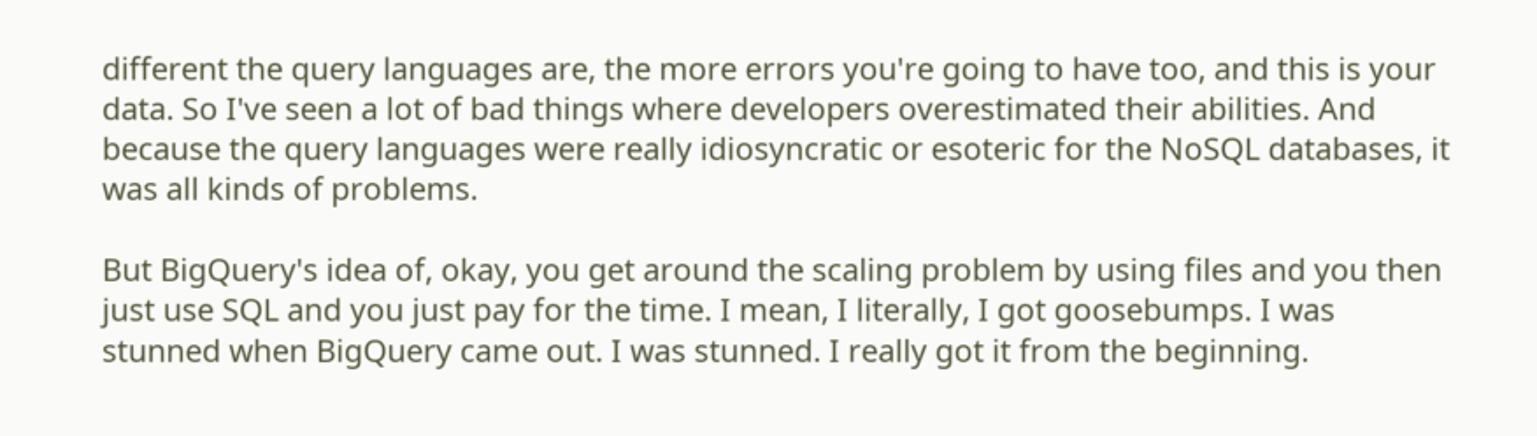different the query languages are, the more errors you're going to have too, and this is your data. So I've seen a lot of bad things where developers overestimated their abilities. And because the query languages were really idiosyncratic or esoteric for the NoSQL databases, it was all kinds of problems.

But BigQuery's idea of, okay, you get around the scaling problem by using files and you then just use SQL and you just pay for the time. I mean, I literally, I got goosebumps. I was stunned when BigQuery came out. I was stunned. I really got it from the beginning.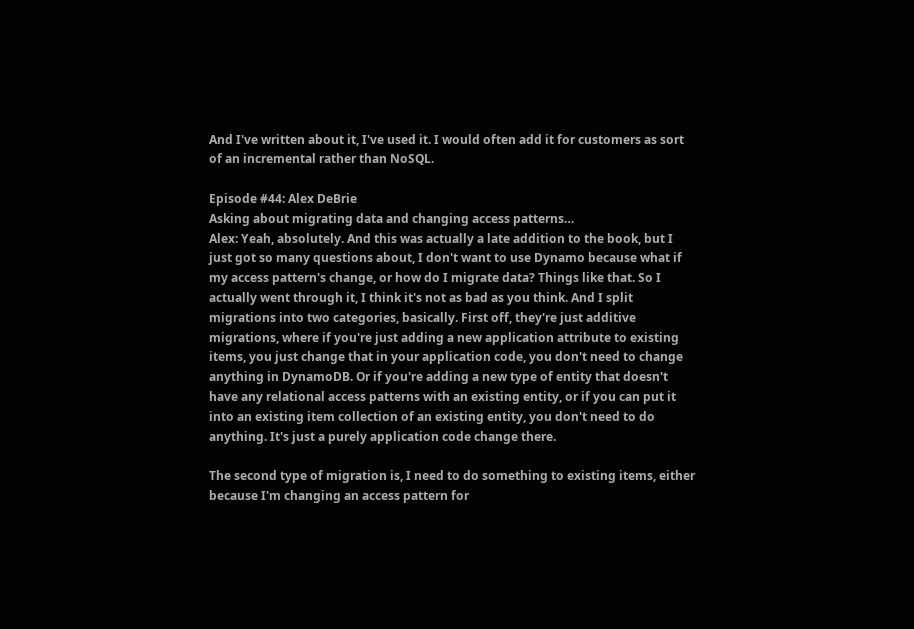And I've written about it, I've used it. I would often add it for customers as sort of an incremental rather than NoSQL.

Episode #44: Alex DeBrie
Asking about migrating data and changing access patterns…
Alex: Yeah, absolutely. And this was actually a late addition to the book, but I just got so many questions about, I don't want to use Dynamo because what if my access pattern's change, or how do I migrate data? Things like that. So I actually went through it, I think it's not as bad as you think. And I split migrations into two categories, basically. First off, they're just additive migrations, where if you're just adding a new application attribute to existing items, you just change that in your application code, you don't need to change anything in DynamoDB. Or if you're adding a new type of entity that doesn't have any relational access patterns with an existing entity, or if you can put it into an existing item collection of an existing entity, you don't need to do anything. It's just a purely application code change there.

The second type of migration is, I need to do something to existing items, either because I'm changing an access pattern for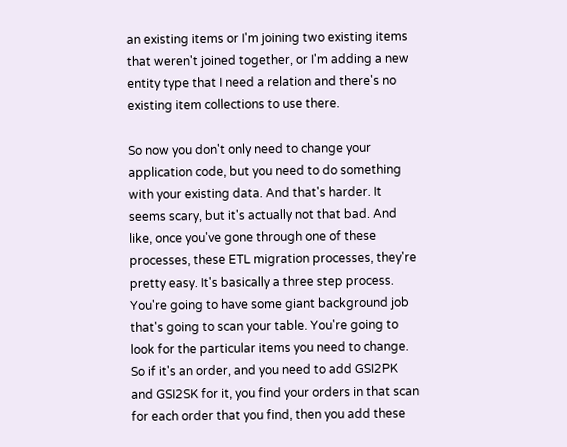an existing items or I'm joining two existing items that weren't joined together, or I'm adding a new entity type that I need a relation and there's no existing item collections to use there.

So now you don't only need to change your application code, but you need to do something with your existing data. And that's harder. It seems scary, but it's actually not that bad. And like, once you've gone through one of these processes, these ETL migration processes, they're pretty easy. It's basically a three step process. You're going to have some giant background job that's going to scan your table. You're going to look for the particular items you need to change. So if it's an order, and you need to add GSI2PK and GSI2SK for it, you find your orders in that scan for each order that you find, then you add these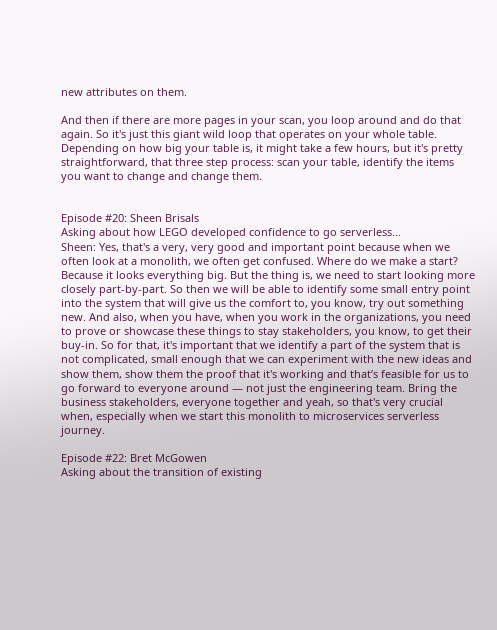new attributes on them.

And then if there are more pages in your scan, you loop around and do that again. So it's just this giant wild loop that operates on your whole table. Depending on how big your table is, it might take a few hours, but it's pretty straightforward, that three step process: scan your table, identify the items you want to change and change them.


Episode #20: Sheen Brisals
Asking about how LEGO developed confidence to go serverless...
Sheen: Yes, that's a very, very good and important point because when we often look at a monolith, we often get confused. Where do we make a start? Because it looks everything big. But the thing is, we need to start looking more closely part-by-part. So then we will be able to identify some small entry point into the system that will give us the comfort to, you know, try out something new. And also, when you have, when you work in the organizations, you need to prove or showcase these things to stay stakeholders, you know, to get their buy-in. So for that, it's important that we identify a part of the system that is not complicated, small enough that we can experiment with the new ideas and show them, show them the proof that it's working and that’s feasible for us to go forward to everyone around — not just the engineering team. Bring the business stakeholders, everyone together and yeah, so that's very crucial when, especially when we start this monolith to microservices serverless journey.

Episode #22: Bret McGowen
Asking about the transition of existing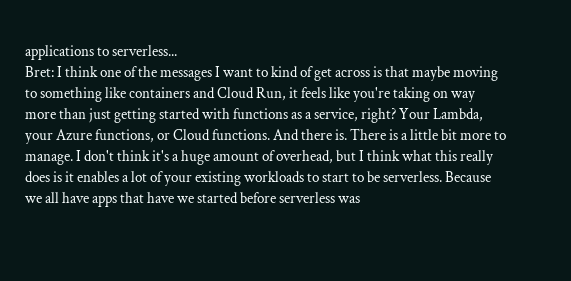applications to serverless...
Bret: I think one of the messages I want to kind of get across is that maybe moving to something like containers and Cloud Run, it feels like you're taking on way more than just getting started with functions as a service, right? Your Lambda, your Azure functions, or Cloud functions. And there is. There is a little bit more to manage. I don't think it's a huge amount of overhead, but I think what this really does is it enables a lot of your existing workloads to start to be serverless. Because we all have apps that have we started before serverless was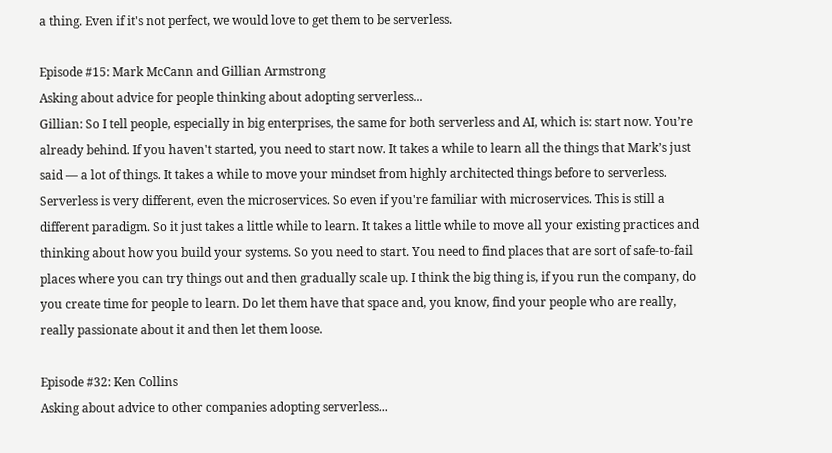a thing. Even if it's not perfect, we would love to get them to be serverless.

Episode #15: Mark McCann and Gillian Armstrong
Asking about advice for people thinking about adopting serverless...
Gillian: So I tell people, especially in big enterprises, the same for both serverless and AI, which is: start now. You’re already behind. If you haven't started, you need to start now. It takes a while to learn all the things that Mark’s just said — a lot of things. It takes a while to move your mindset from highly architected things before to serverless. Serverless is very different, even the microservices. So even if you're familiar with microservices. This is still a different paradigm. So it just takes a little while to learn. It takes a little while to move all your existing practices and thinking about how you build your systems. So you need to start. You need to find places that are sort of safe-to-fail places where you can try things out and then gradually scale up. I think the big thing is, if you run the company, do you create time for people to learn. Do let them have that space and, you know, find your people who are really, really passionate about it and then let them loose.

Episode #32: Ken Collins
Asking about advice to other companies adopting serverless...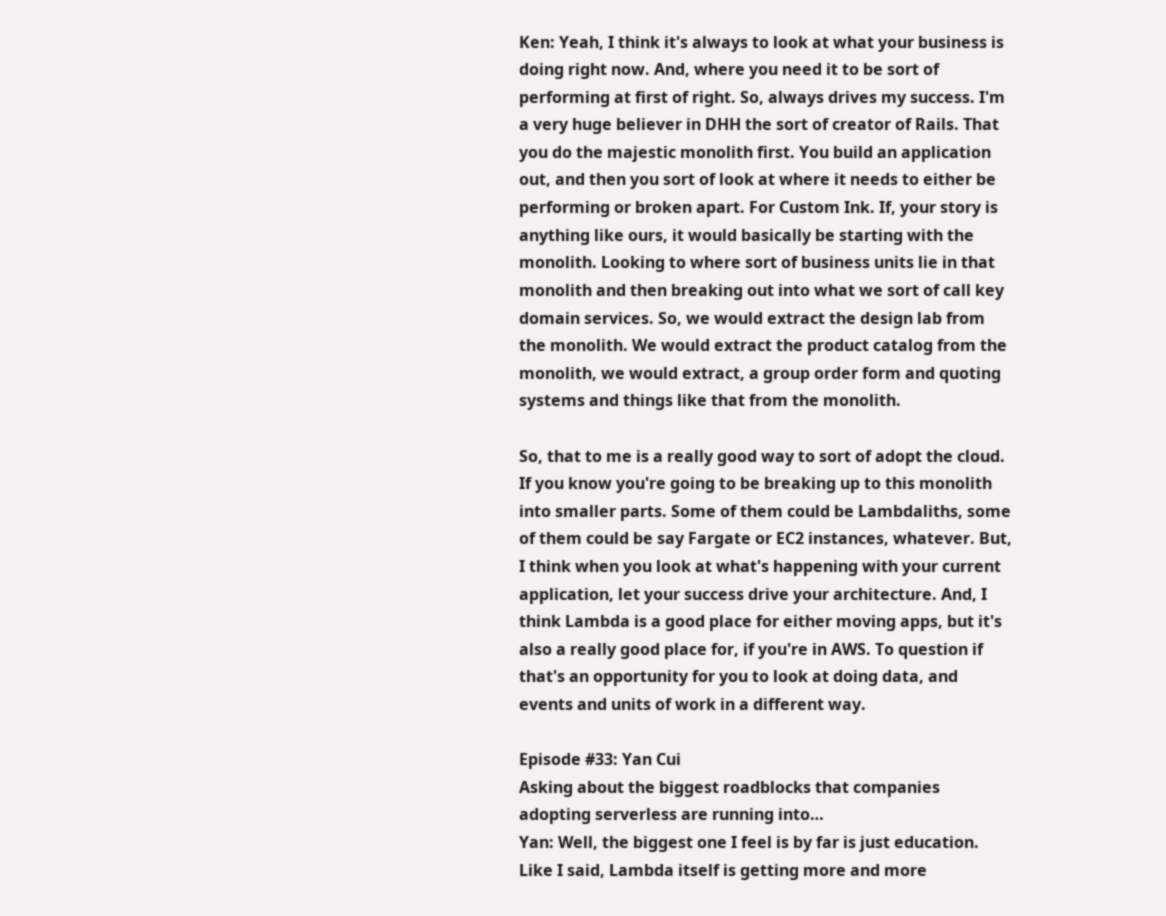Ken: Yeah, I think it's always to look at what your business is doing right now. And, where you need it to be sort of performing at first of right. So, always drives my success. I'm a very huge believer in DHH the sort of creator of Rails. That you do the majestic monolith first. You build an application out, and then you sort of look at where it needs to either be performing or broken apart. For Custom Ink. If, your story is anything like ours, it would basically be starting with the monolith. Looking to where sort of business units lie in that monolith and then breaking out into what we sort of call key domain services. So, we would extract the design lab from the monolith. We would extract the product catalog from the monolith, we would extract, a group order form and quoting systems and things like that from the monolith.

So, that to me is a really good way to sort of adopt the cloud. If you know you're going to be breaking up to this monolith into smaller parts. Some of them could be Lambdaliths, some of them could be say Fargate or EC2 instances, whatever. But, I think when you look at what's happening with your current application, let your success drive your architecture. And, I think Lambda is a good place for either moving apps, but it's also a really good place for, if you're in AWS. To question if that's an opportunity for you to look at doing data, and events and units of work in a different way.

Episode #33: Yan Cui
Asking about the biggest roadblocks that companies adopting serverless are running into…
Yan: Well, the biggest one I feel is by far is just education. Like I said, Lambda itself is getting more and more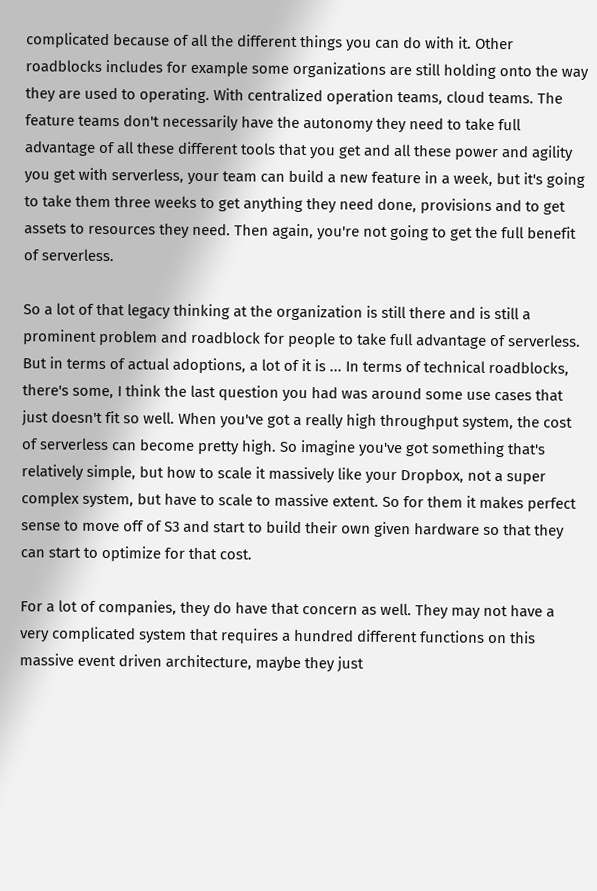complicated because of all the different things you can do with it. Other roadblocks includes for example some organizations are still holding onto the way they are used to operating. With centralized operation teams, cloud teams. The feature teams don't necessarily have the autonomy they need to take full advantage of all these different tools that you get and all these power and agility you get with serverless, your team can build a new feature in a week, but it's going to take them three weeks to get anything they need done, provisions and to get assets to resources they need. Then again, you're not going to get the full benefit of serverless.

So a lot of that legacy thinking at the organization is still there and is still a prominent problem and roadblock for people to take full advantage of serverless. But in terms of actual adoptions, a lot of it is ... In terms of technical roadblocks, there's some, I think the last question you had was around some use cases that just doesn't fit so well. When you've got a really high throughput system, the cost of serverless can become pretty high. So imagine you've got something that's relatively simple, but how to scale it massively like your Dropbox, not a super complex system, but have to scale to massive extent. So for them it makes perfect sense to move off of S3 and start to build their own given hardware so that they can start to optimize for that cost.

For a lot of companies, they do have that concern as well. They may not have a very complicated system that requires a hundred different functions on this massive event driven architecture, maybe they just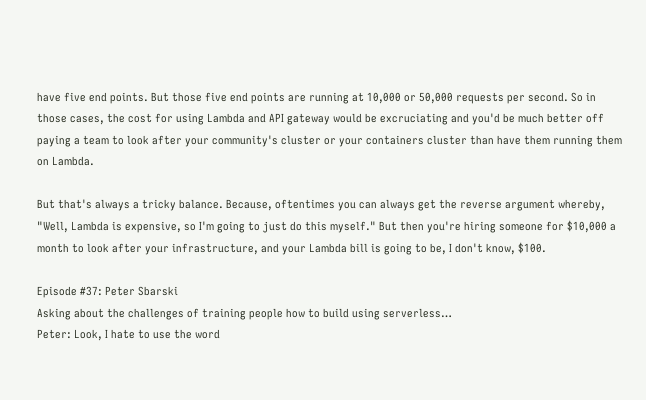have five end points. But those five end points are running at 10,000 or 50,000 requests per second. So in those cases, the cost for using Lambda and API gateway would be excruciating and you'd be much better off paying a team to look after your community's cluster or your containers cluster than have them running them on Lambda.

But that's always a tricky balance. Because, oftentimes you can always get the reverse argument whereby, "Well, Lambda is expensive, so I'm going to just do this myself." But then you're hiring someone for $10,000 a month to look after your infrastructure, and your Lambda bill is going to be, I don't know, $100.

Episode #37: Peter Sbarski
Asking about the challenges of training people how to build using serverless…
Peter: Look, I hate to use the word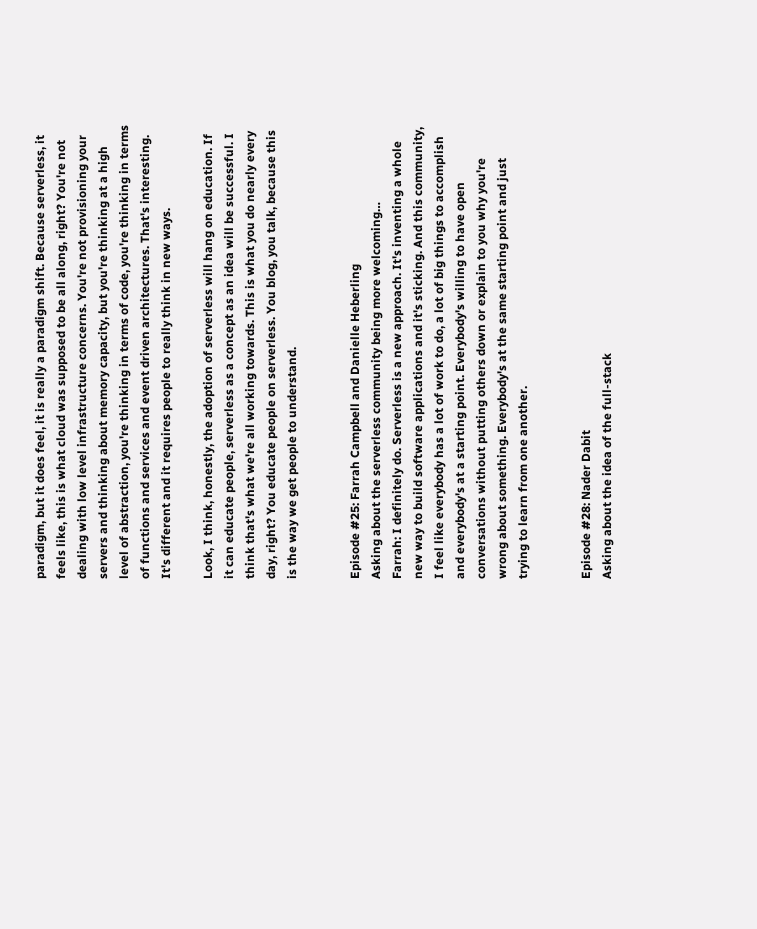paradigm, but it does feel, it is really a paradigm shift. Because serverless, it feels like, this is what cloud was supposed to be all along, right? You're not dealing with low level infrastructure concerns. You're not provisioning your servers and thinking about memory capacity, but you're thinking at a high level of abstraction, you're thinking in terms of code, you're thinking in terms of functions and services and event driven architectures. That's interesting. It's different and it requires people to really think in new ways.

Look, I think, honestly, the adoption of serverless will hang on education. If it can educate people, serverless as a concept as an idea will be successful. I think that's what we're all working towards. This is what you do nearly every day, right? You educate people on serverless. You blog, you talk, because this is the way we get people to understand.


Episode #25: Farrah Campbell and Danielle Heberling
Asking about the serverless community being more welcoming…
Farrah: I definitely do. Serverless is a new approach. It's inventing a whole new way to build software applications and it's sticking. And this community, I feel like everybody has a lot of work to do, a lot of big things to accomplish and everybody's at a starting point. Everybody's willing to have open conversations without putting others down or explain to you why you're wrong about something. Everybody's at the same starting point and just trying to learn from one another.


Episode #28: Nader Dabit
Asking about the idea of the full-stack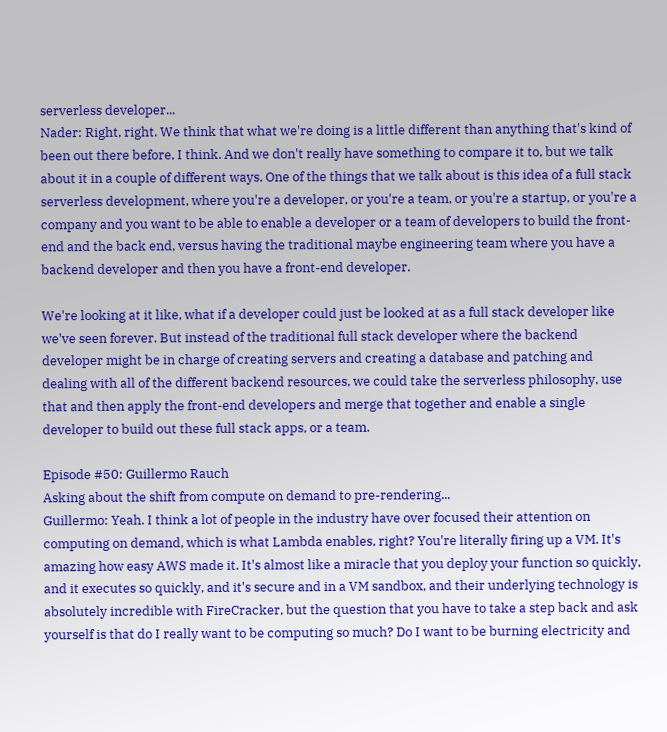serverless developer...
Nader: Right, right. We think that what we're doing is a little different than anything that's kind of been out there before, I think. And we don't really have something to compare it to, but we talk about it in a couple of different ways. One of the things that we talk about is this idea of a full stack serverless development, where you're a developer, or you're a team, or you're a startup, or you're a company and you want to be able to enable a developer or a team of developers to build the front-end and the back end, versus having the traditional maybe engineering team where you have a backend developer and then you have a front-end developer.

We're looking at it like, what if a developer could just be looked at as a full stack developer like we've seen forever. But instead of the traditional full stack developer where the backend developer might be in charge of creating servers and creating a database and patching and dealing with all of the different backend resources, we could take the serverless philosophy, use that and then apply the front-end developers and merge that together and enable a single developer to build out these full stack apps, or a team.

Episode #50: Guillermo Rauch
Asking about the shift from compute on demand to pre-rendering...
Guillermo: Yeah. I think a lot of people in the industry have over focused their attention on computing on demand, which is what Lambda enables, right? You're literally firing up a VM. It's amazing how easy AWS made it. It's almost like a miracle that you deploy your function so quickly, and it executes so quickly, and it's secure and in a VM sandbox, and their underlying technology is absolutely incredible with FireCracker, but the question that you have to take a step back and ask yourself is that do I really want to be computing so much? Do I want to be burning electricity and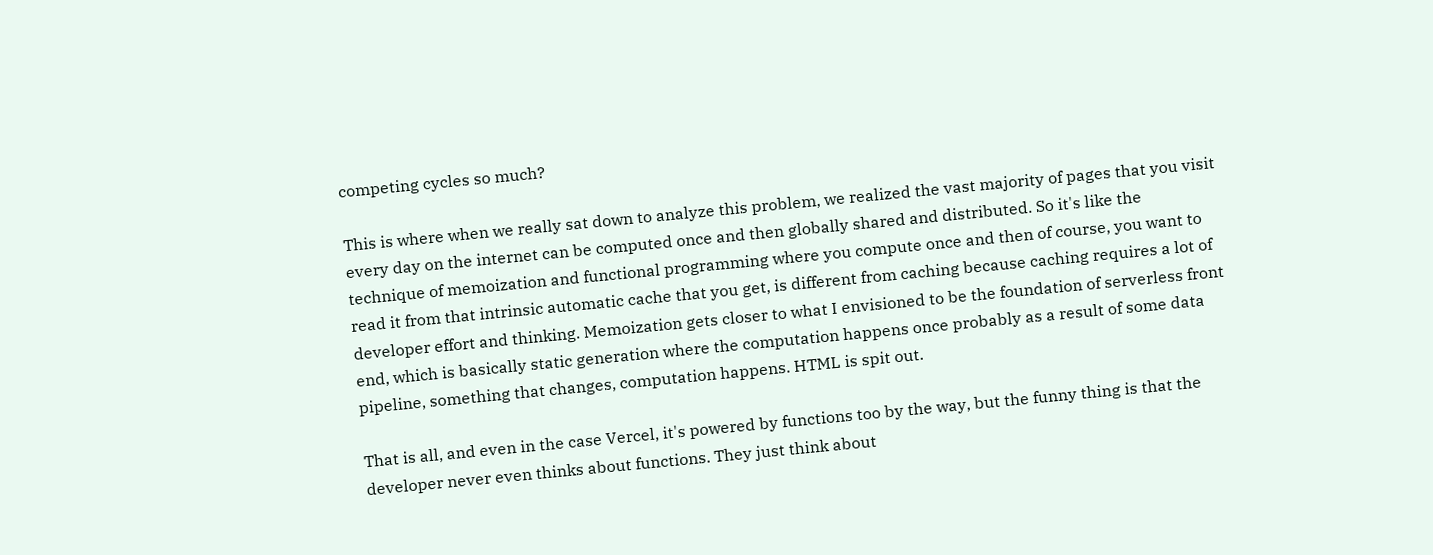competing cycles so much?

This is where when we really sat down to analyze this problem, we realized the vast majority of pages that you visit every day on the internet can be computed once and then globally shared and distributed. So it's like the technique of memoization and functional programming where you compute once and then of course, you want to read it from that intrinsic automatic cache that you get, is different from caching because caching requires a lot of developer effort and thinking. Memoization gets closer to what I envisioned to be the foundation of serverless front end, which is basically static generation where the computation happens once probably as a result of some data pipeline, something that changes, computation happens. HTML is spit out.

That is all, and even in the case Vercel, it's powered by functions too by the way, but the funny thing is that the developer never even thinks about functions. They just think about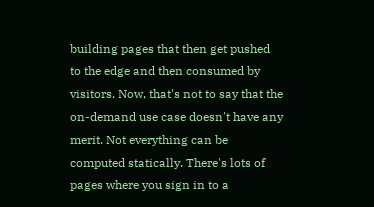building pages that then get pushed to the edge and then consumed by visitors. Now, that's not to say that the on-demand use case doesn't have any merit. Not everything can be computed statically. There's lots of pages where you sign in to a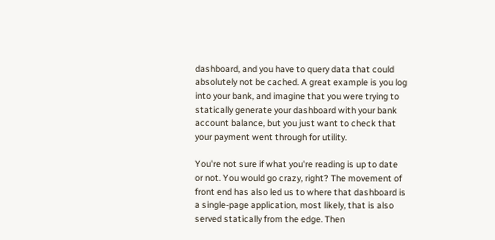dashboard, and you have to query data that could absolutely not be cached. A great example is you log into your bank, and imagine that you were trying to statically generate your dashboard with your bank account balance, but you just want to check that your payment went through for utility.

You're not sure if what you're reading is up to date or not. You would go crazy, right? The movement of front end has also led us to where that dashboard is a single-page application, most likely, that is also served statically from the edge. Then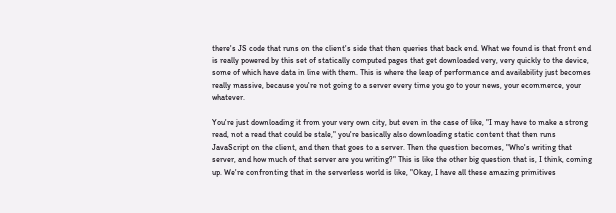there's JS code that runs on the client's side that then queries that back end. What we found is that front end is really powered by this set of statically computed pages that get downloaded very, very quickly to the device, some of which have data in line with them. This is where the leap of performance and availability just becomes really massive, because you're not going to a server every time you go to your news, your ecommerce, your whatever.

You're just downloading it from your very own city, but even in the case of like, "I may have to make a strong read, not a read that could be stale," you're basically also downloading static content that then runs JavaScript on the client, and then that goes to a server. Then the question becomes, "Who's writing that server, and how much of that server are you writing?" This is like the other big question that is, I think, coming up. We're confronting that in the serverless world is like, "Okay, I have all these amazing primitives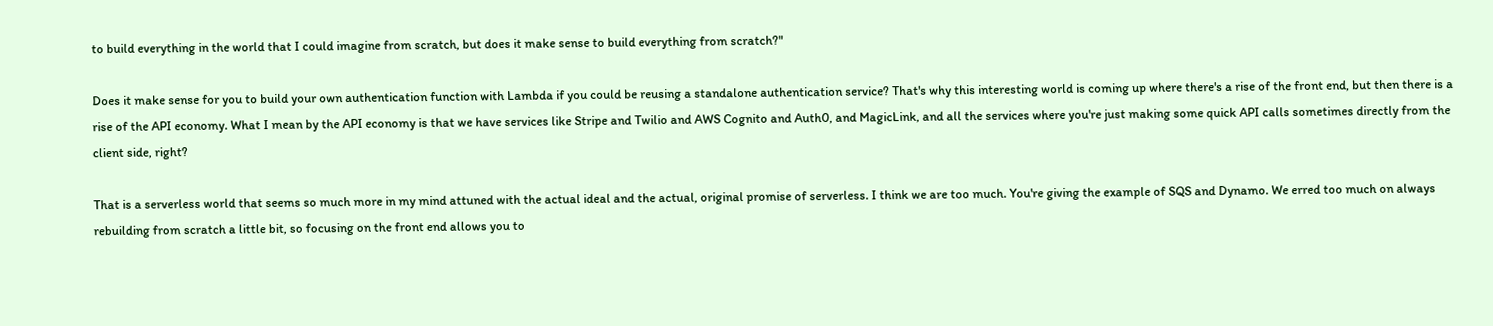to build everything in the world that I could imagine from scratch, but does it make sense to build everything from scratch?"

Does it make sense for you to build your own authentication function with Lambda if you could be reusing a standalone authentication service? That's why this interesting world is coming up where there's a rise of the front end, but then there is a rise of the API economy. What I mean by the API economy is that we have services like Stripe and Twilio and AWS Cognito and Auth0, and MagicLink, and all the services where you're just making some quick API calls sometimes directly from the client side, right?

That is a serverless world that seems so much more in my mind attuned with the actual ideal and the actual, original promise of serverless. I think we are too much. You're giving the example of SQS and Dynamo. We erred too much on always rebuilding from scratch a little bit, so focusing on the front end allows you to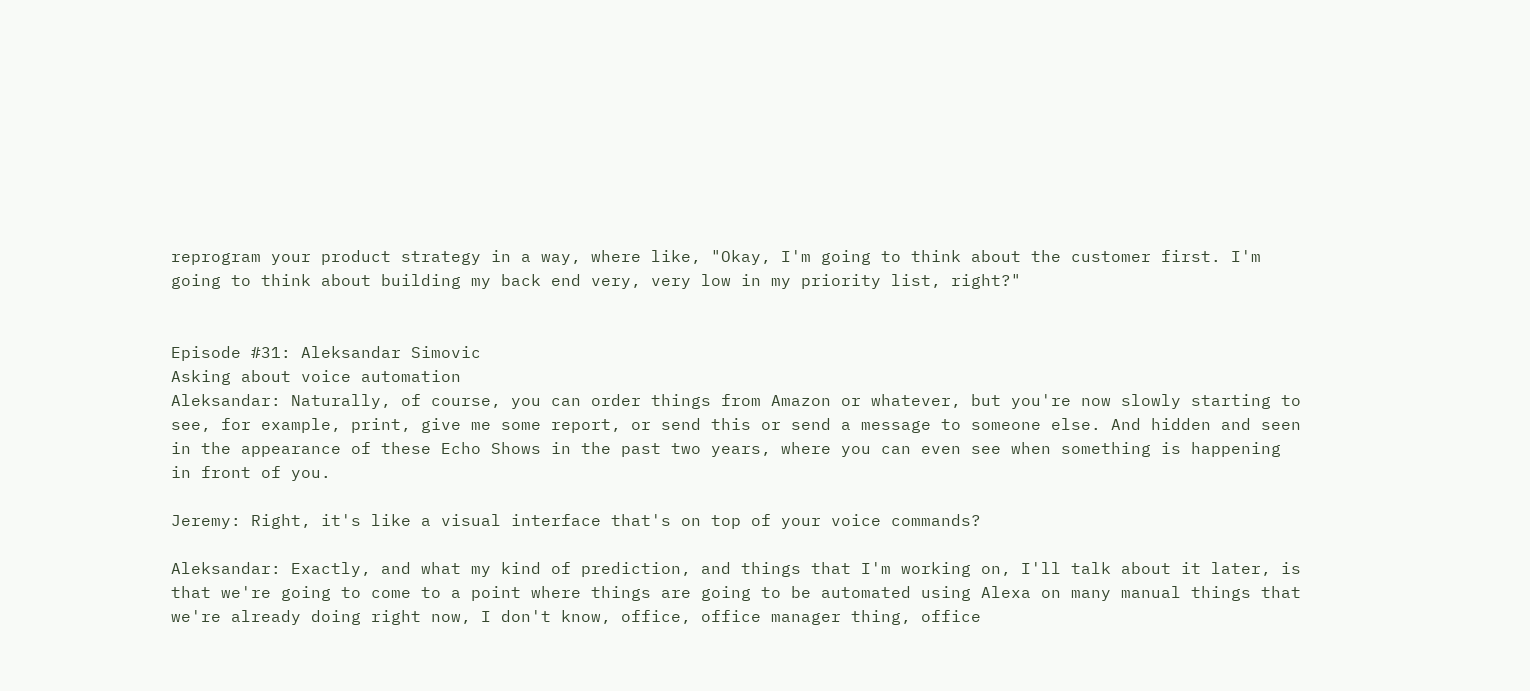reprogram your product strategy in a way, where like, "Okay, I'm going to think about the customer first. I'm going to think about building my back end very, very low in my priority list, right?"


Episode #31: Aleksandar Simovic
Asking about voice automation
Aleksandar: Naturally, of course, you can order things from Amazon or whatever, but you're now slowly starting to see, for example, print, give me some report, or send this or send a message to someone else. And hidden and seen in the appearance of these Echo Shows in the past two years, where you can even see when something is happening in front of you.

Jeremy: Right, it's like a visual interface that's on top of your voice commands?

Aleksandar: Exactly, and what my kind of prediction, and things that I'm working on, I'll talk about it later, is that we're going to come to a point where things are going to be automated using Alexa on many manual things that we're already doing right now, I don't know, office, office manager thing, office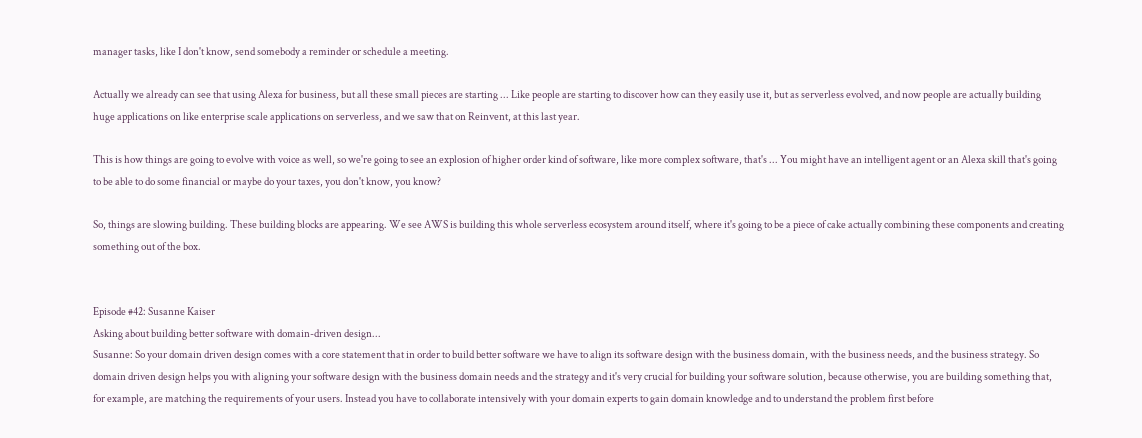manager tasks, like I don't know, send somebody a reminder or schedule a meeting.

Actually we already can see that using Alexa for business, but all these small pieces are starting ... Like people are starting to discover how can they easily use it, but as serverless evolved, and now people are actually building huge applications on like enterprise scale applications on serverless, and we saw that on Reinvent, at this last year.

This is how things are going to evolve with voice as well, so we're going to see an explosion of higher order kind of software, like more complex software, that's ... You might have an intelligent agent or an Alexa skill that's going to be able to do some financial or maybe do your taxes, you don't know, you know?

So, things are slowing building. These building blocks are appearing. We see AWS is building this whole serverless ecosystem around itself, where it's going to be a piece of cake actually combining these components and creating something out of the box.


Episode #42: Susanne Kaiser
Asking about building better software with domain-driven design...
Susanne: So your domain driven design comes with a core statement that in order to build better software we have to align its software design with the business domain, with the business needs, and the business strategy. So domain driven design helps you with aligning your software design with the business domain needs and the strategy and it's very crucial for building your software solution, because otherwise, you are building something that, for example, are matching the requirements of your users. Instead you have to collaborate intensively with your domain experts to gain domain knowledge and to understand the problem first before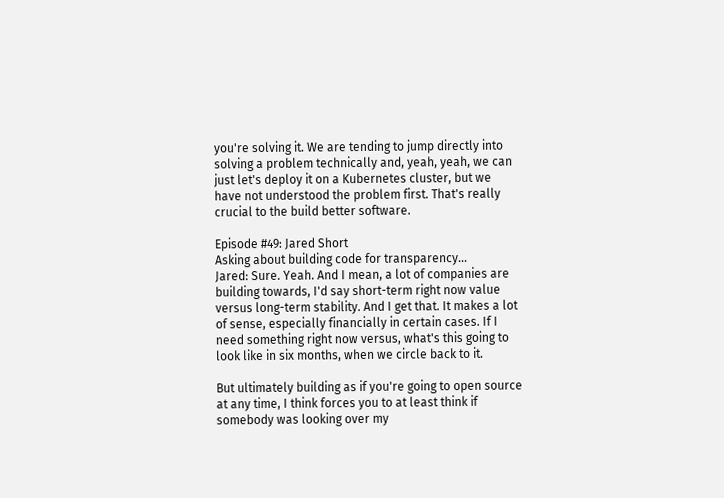you're solving it. We are tending to jump directly into solving a problem technically and, yeah, yeah, we can just let's deploy it on a Kubernetes cluster, but we have not understood the problem first. That's really crucial to the build better software.

Episode #49: Jared Short
Asking about building code for transparency...
Jared: Sure. Yeah. And I mean, a lot of companies are building towards, I'd say short-term right now value versus long-term stability. And I get that. It makes a lot of sense, especially financially in certain cases. If I need something right now versus, what's this going to look like in six months, when we circle back to it.

But ultimately building as if you're going to open source at any time, I think forces you to at least think if somebody was looking over my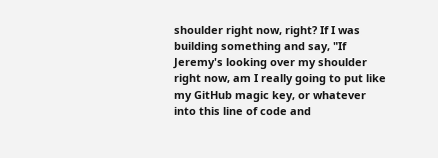shoulder right now, right? If I was building something and say, "If Jeremy's looking over my shoulder right now, am I really going to put like my GitHub magic key, or whatever into this line of code and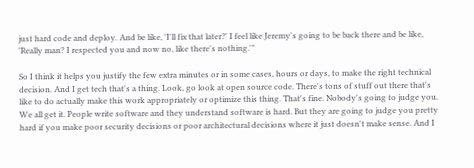just hard code and deploy. And be like, 'I'll fix that later?' I feel like Jeremy's going to be back there and be like, 'Really man? I respected you and now no, like there's nothing.'"

So I think it helps you justify the few extra minutes or in some cases, hours or days, to make the right technical decision. And I get tech that's a thing. Look, go look at open source code. There's tons of stuff out there that's like to do actually make this work appropriately or optimize this thing. That's fine. Nobody's going to judge you. We all get it. People write software and they understand software is hard. But they are going to judge you pretty hard if you make poor security decisions or poor architectural decisions where it just doesn't make sense. And I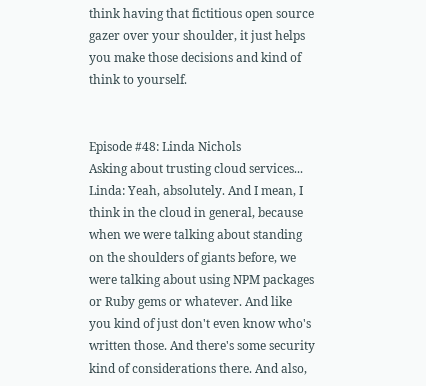think having that fictitious open source gazer over your shoulder, it just helps you make those decisions and kind of think to yourself.


Episode #48: Linda Nichols
Asking about trusting cloud services...
Linda: Yeah, absolutely. And I mean, I think in the cloud in general, because when we were talking about standing on the shoulders of giants before, we were talking about using NPM packages or Ruby gems or whatever. And like you kind of just don't even know who's written those. And there's some security kind of considerations there. And also,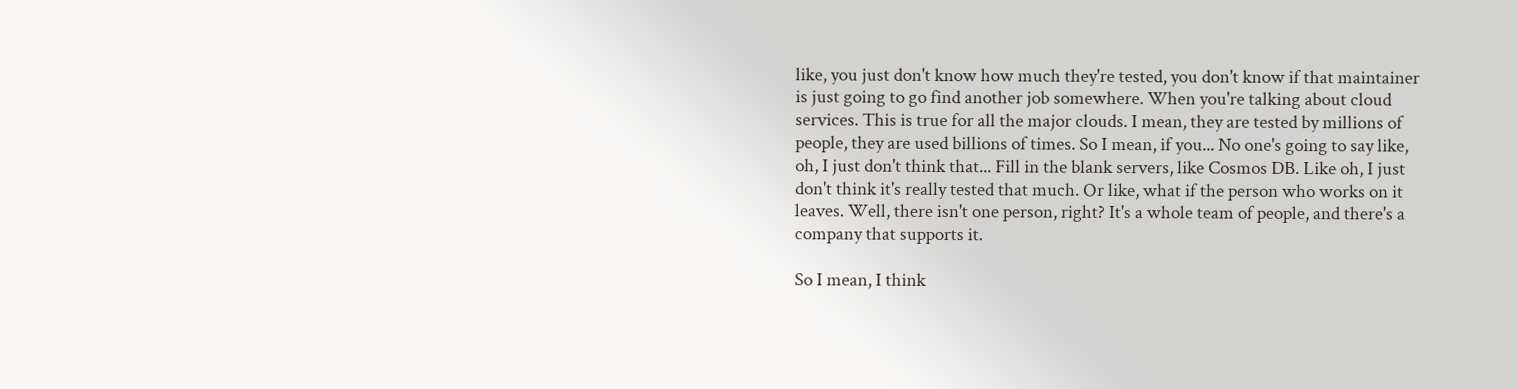like, you just don't know how much they're tested, you don't know if that maintainer is just going to go find another job somewhere. When you're talking about cloud services. This is true for all the major clouds. I mean, they are tested by millions of people, they are used billions of times. So I mean, if you... No one's going to say like, oh, I just don't think that... Fill in the blank servers, like Cosmos DB. Like oh, I just don't think it's really tested that much. Or like, what if the person who works on it leaves. Well, there isn't one person, right? It's a whole team of people, and there's a company that supports it.

So I mean, I think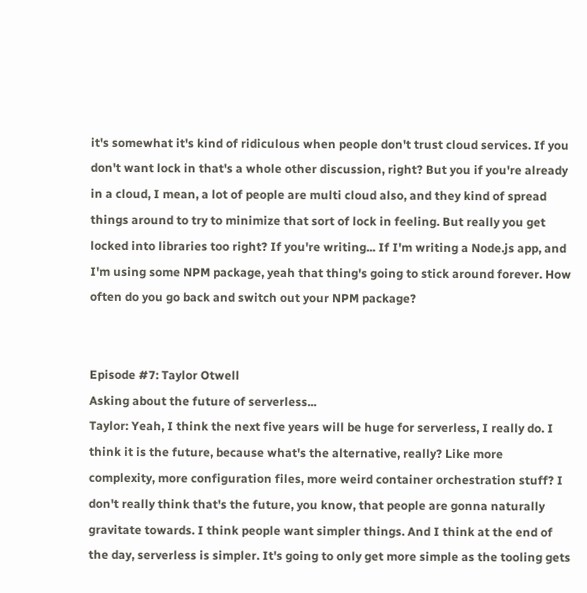it's somewhat it's kind of ridiculous when people don't trust cloud services. If you don't want lock in that's a whole other discussion, right? But you if you're already in a cloud, I mean, a lot of people are multi cloud also, and they kind of spread things around to try to minimize that sort of lock in feeling. But really you get locked into libraries too right? If you're writing... If I'm writing a Node.js app, and I'm using some NPM package, yeah that thing's going to stick around forever. How often do you go back and switch out your NPM package?


Episode #7: Taylor Otwell
Asking about the future of serverless...
Taylor: Yeah, I think the next five years will be huge for serverless, I really do. I think it is the future, because what's the alternative, really? Like more complexity, more configuration files, more weird container orchestration stuff? I don't really think that's the future, you know, that people are gonna naturally gravitate towards. I think people want simpler things. And I think at the end of the day, serverless is simpler. It's going to only get more simple as the tooling gets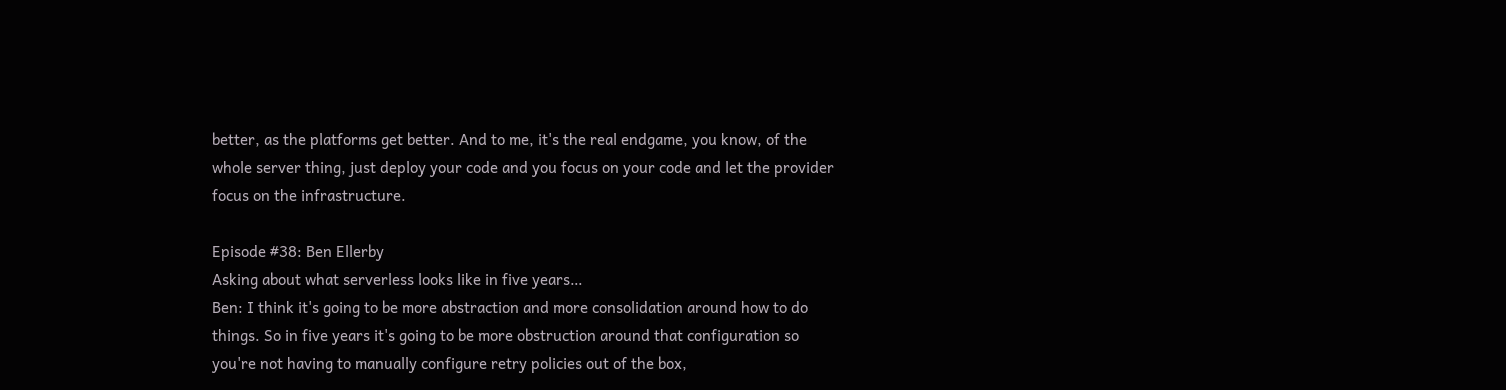better, as the platforms get better. And to me, it's the real endgame, you know, of the whole server thing, just deploy your code and you focus on your code and let the provider focus on the infrastructure.

Episode #38: Ben Ellerby
Asking about what serverless looks like in five years…
Ben: I think it's going to be more abstraction and more consolidation around how to do things. So in five years it's going to be more obstruction around that configuration so you're not having to manually configure retry policies out of the box,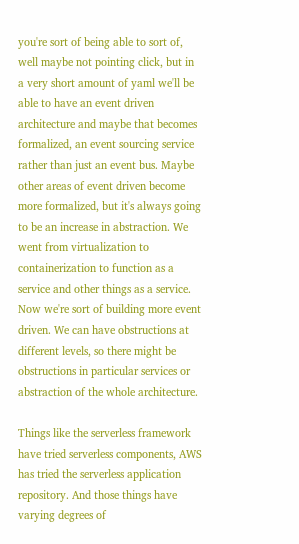you're sort of being able to sort of, well maybe not pointing click, but in a very short amount of yaml we'll be able to have an event driven architecture and maybe that becomes formalized, an event sourcing service rather than just an event bus. Maybe other areas of event driven become more formalized, but it's always going to be an increase in abstraction. We went from virtualization to containerization to function as a service and other things as a service. Now we're sort of building more event driven. We can have obstructions at different levels, so there might be obstructions in particular services or abstraction of the whole architecture.

Things like the serverless framework have tried serverless components, AWS has tried the serverless application repository. And those things have varying degrees of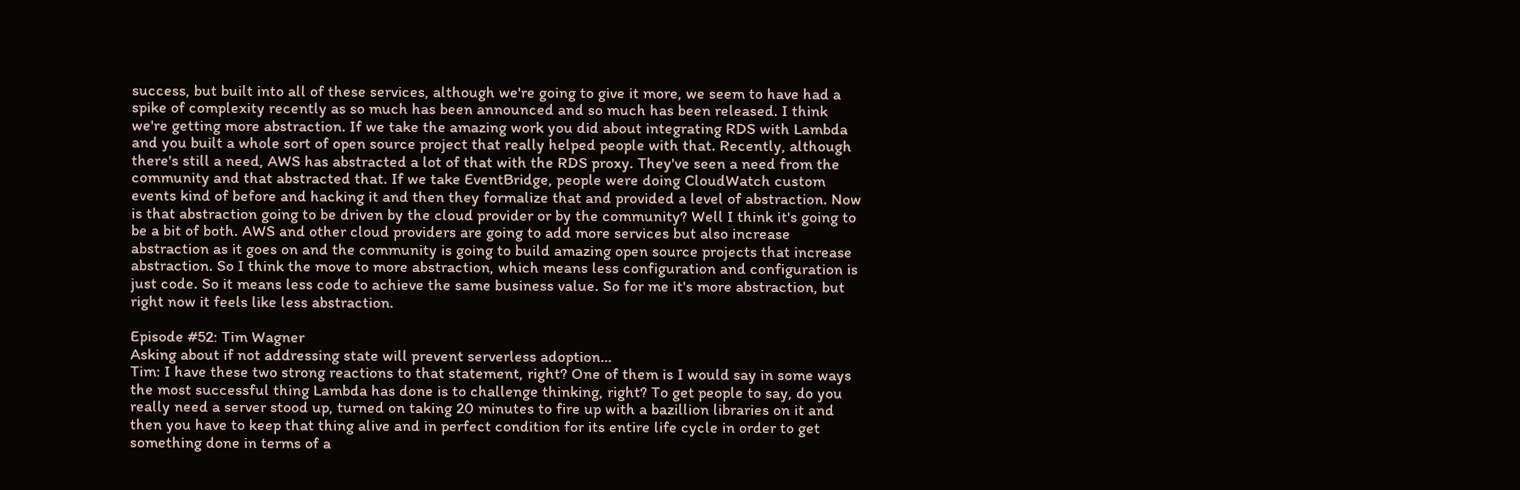success, but built into all of these services, although we're going to give it more, we seem to have had a spike of complexity recently as so much has been announced and so much has been released. I think we're getting more abstraction. If we take the amazing work you did about integrating RDS with Lambda and you built a whole sort of open source project that really helped people with that. Recently, although there's still a need, AWS has abstracted a lot of that with the RDS proxy. They've seen a need from the community and that abstracted that. If we take EventBridge, people were doing CloudWatch custom events kind of before and hacking it and then they formalize that and provided a level of abstraction. Now is that abstraction going to be driven by the cloud provider or by the community? Well I think it's going to be a bit of both. AWS and other cloud providers are going to add more services but also increase abstraction as it goes on and the community is going to build amazing open source projects that increase abstraction. So I think the move to more abstraction, which means less configuration and configuration is just code. So it means less code to achieve the same business value. So for me it's more abstraction, but right now it feels like less abstraction.

Episode #52: Tim Wagner
Asking about if not addressing state will prevent serverless adoption…
Tim: I have these two strong reactions to that statement, right? One of them is I would say in some ways the most successful thing Lambda has done is to challenge thinking, right? To get people to say, do you really need a server stood up, turned on taking 20 minutes to fire up with a bazillion libraries on it and then you have to keep that thing alive and in perfect condition for its entire life cycle in order to get something done in terms of a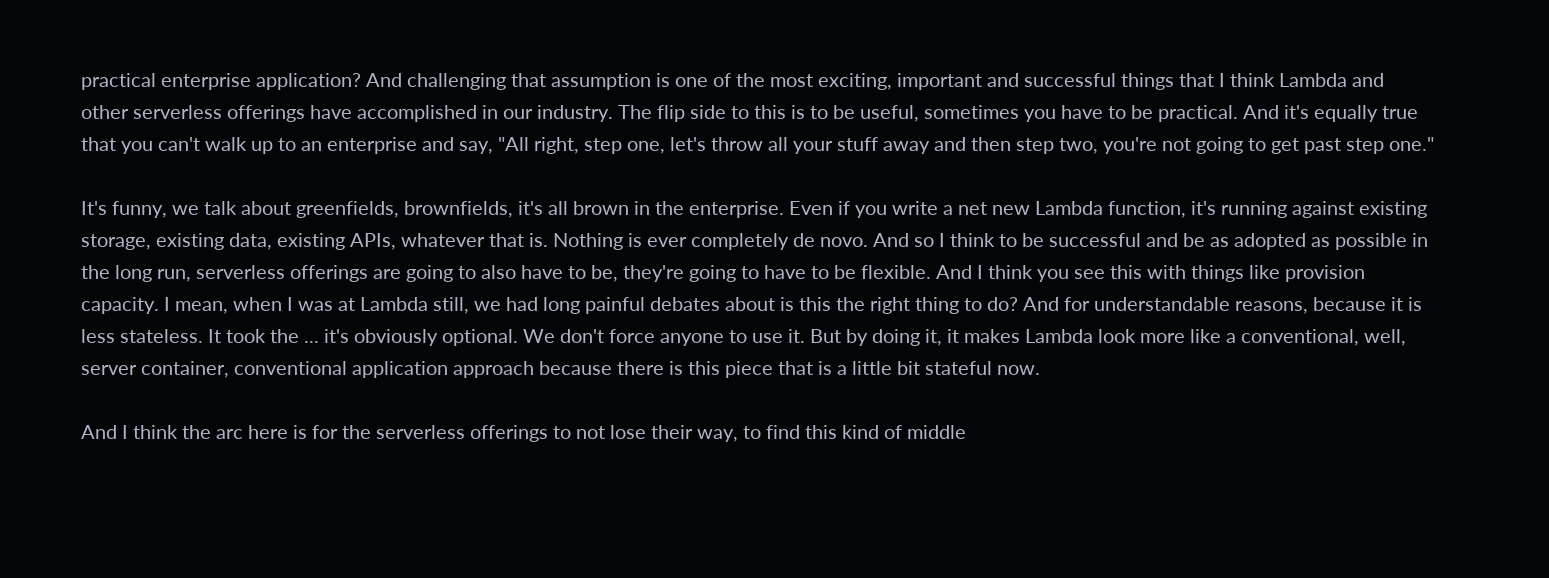practical enterprise application? And challenging that assumption is one of the most exciting, important and successful things that I think Lambda and other serverless offerings have accomplished in our industry. The flip side to this is to be useful, sometimes you have to be practical. And it's equally true that you can't walk up to an enterprise and say, "All right, step one, let's throw all your stuff away and then step two, you're not going to get past step one."

It's funny, we talk about greenfields, brownfields, it's all brown in the enterprise. Even if you write a net new Lambda function, it's running against existing storage, existing data, existing APIs, whatever that is. Nothing is ever completely de novo. And so I think to be successful and be as adopted as possible in the long run, serverless offerings are going to also have to be, they're going to have to be flexible. And I think you see this with things like provision capacity. I mean, when I was at Lambda still, we had long painful debates about is this the right thing to do? And for understandable reasons, because it is less stateless. It took the ... it's obviously optional. We don't force anyone to use it. But by doing it, it makes Lambda look more like a conventional, well, server container, conventional application approach because there is this piece that is a little bit stateful now.

And I think the arc here is for the serverless offerings to not lose their way, to find this kind of middle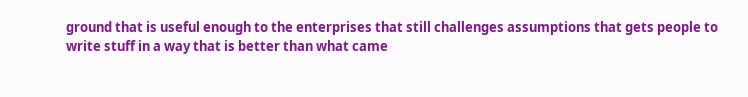ground that is useful enough to the enterprises that still challenges assumptions that gets people to write stuff in a way that is better than what came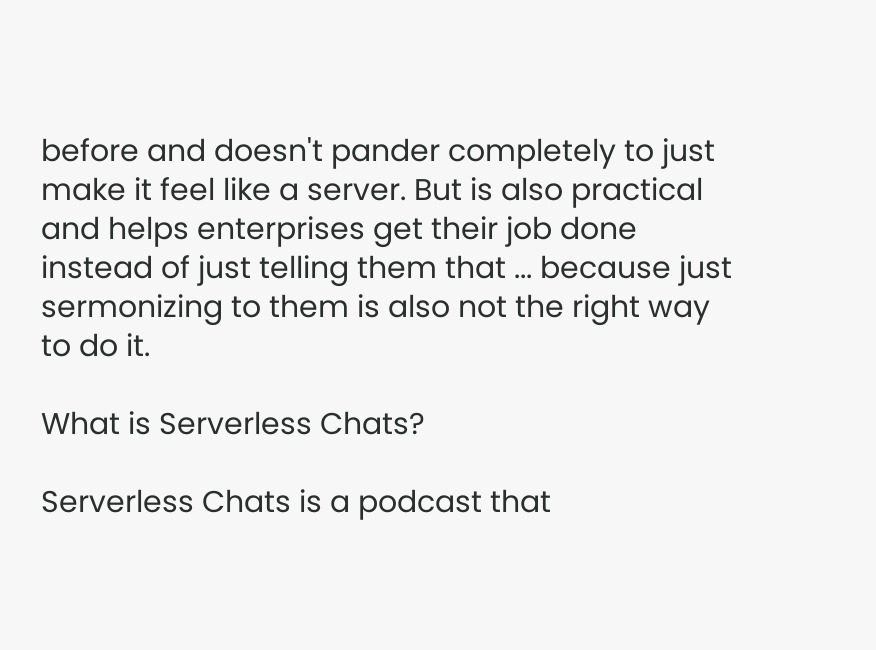before and doesn't pander completely to just make it feel like a server. But is also practical and helps enterprises get their job done instead of just telling them that ... because just sermonizing to them is also not the right way to do it.

What is Serverless Chats?

Serverless Chats is a podcast that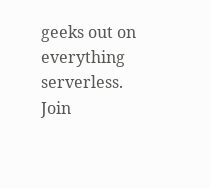geeks out on everything serverless. Join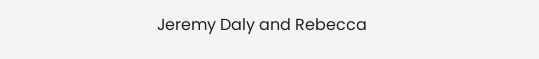Jeremy Daly and Rebecca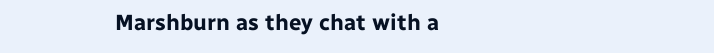Marshburn as they chat with a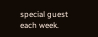special guest each week.